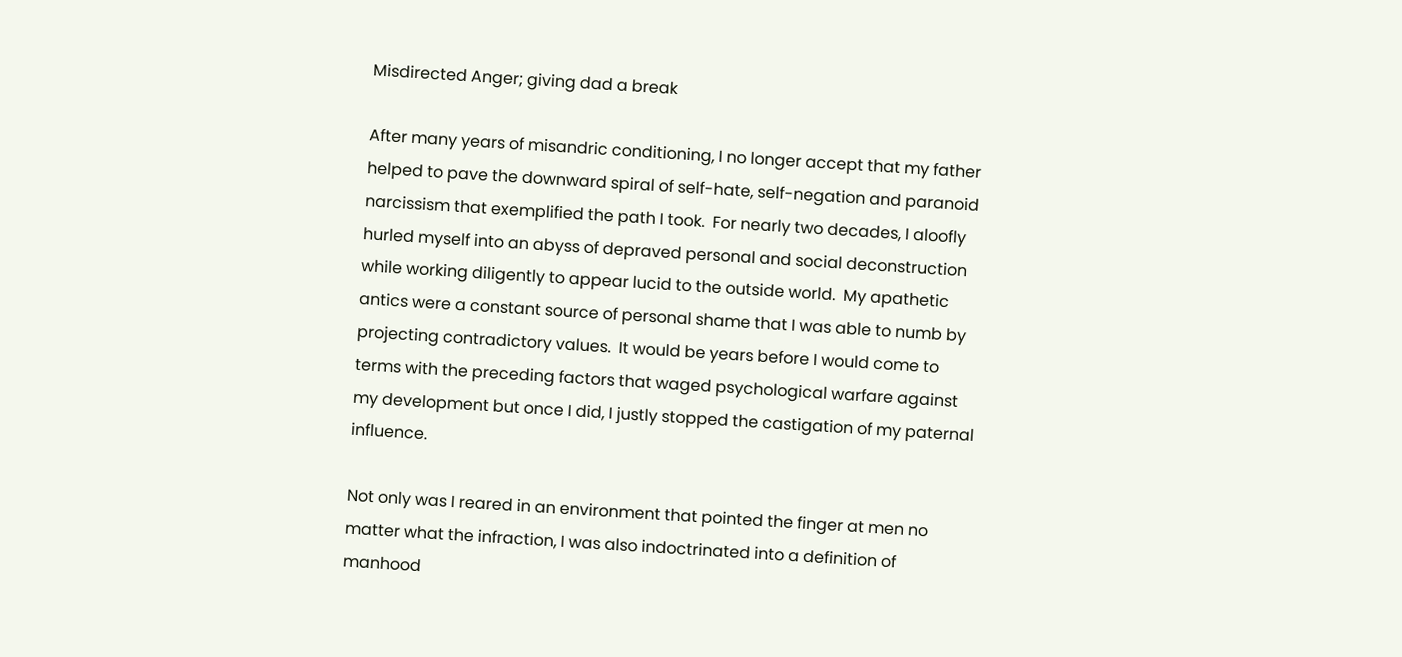Misdirected Anger; giving dad a break

After many years of misandric conditioning, I no longer accept that my father helped to pave the downward spiral of self-hate, self-negation and paranoid narcissism that exemplified the path I took.  For nearly two decades, I aloofly hurled myself into an abyss of depraved personal and social deconstruction while working diligently to appear lucid to the outside world.  My apathetic antics were a constant source of personal shame that I was able to numb by projecting contradictory values.  It would be years before I would come to terms with the preceding factors that waged psychological warfare against my development but once I did, I justly stopped the castigation of my paternal influence.

Not only was I reared in an environment that pointed the finger at men no matter what the infraction, I was also indoctrinated into a definition of manhood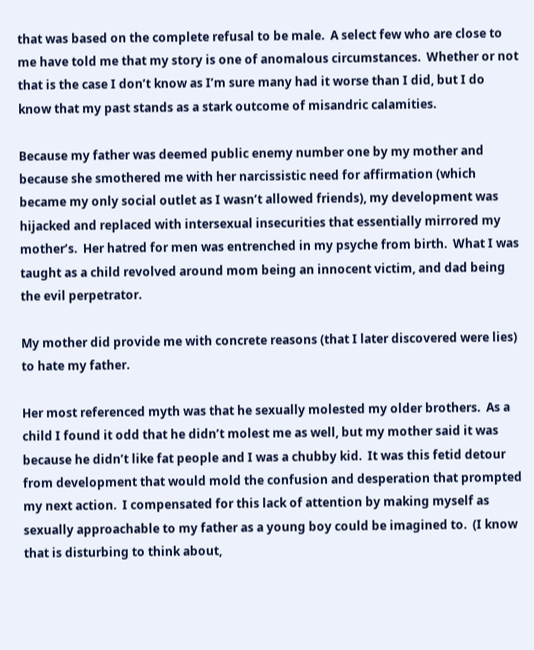that was based on the complete refusal to be male.  A select few who are close to me have told me that my story is one of anomalous circumstances.  Whether or not that is the case I don’t know as I’m sure many had it worse than I did, but I do know that my past stands as a stark outcome of misandric calamities.

Because my father was deemed public enemy number one by my mother and because she smothered me with her narcissistic need for affirmation (which became my only social outlet as I wasn’t allowed friends), my development was hijacked and replaced with intersexual insecurities that essentially mirrored my mother’s.  Her hatred for men was entrenched in my psyche from birth.  What I was taught as a child revolved around mom being an innocent victim, and dad being the evil perpetrator.

My mother did provide me with concrete reasons (that I later discovered were lies) to hate my father.

Her most referenced myth was that he sexually molested my older brothers.  As a child I found it odd that he didn’t molest me as well, but my mother said it was because he didn’t like fat people and I was a chubby kid.  It was this fetid detour from development that would mold the confusion and desperation that prompted my next action.  I compensated for this lack of attention by making myself as sexually approachable to my father as a young boy could be imagined to.  (I know that is disturbing to think about,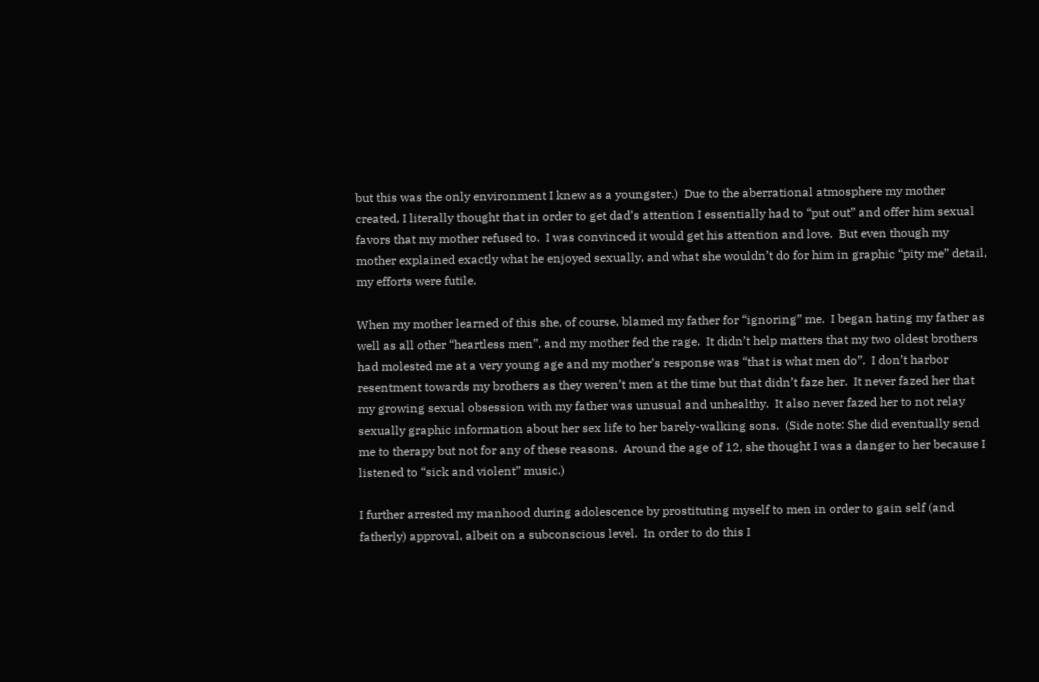but this was the only environment I knew as a youngster.)  Due to the aberrational atmosphere my mother created, I literally thought that in order to get dad’s attention I essentially had to “put out” and offer him sexual favors that my mother refused to.  I was convinced it would get his attention and love.  But even though my mother explained exactly what he enjoyed sexually, and what she wouldn’t do for him in graphic “pity me” detail, my efforts were futile.

When my mother learned of this she, of course, blamed my father for “ignoring” me.  I began hating my father as well as all other “heartless men”, and my mother fed the rage.  It didn’t help matters that my two oldest brothers had molested me at a very young age and my mother’s response was “that is what men do”.  I don’t harbor resentment towards my brothers as they weren’t men at the time but that didn’t faze her.  It never fazed her that my growing sexual obsession with my father was unusual and unhealthy.  It also never fazed her to not relay sexually graphic information about her sex life to her barely-walking sons.  (Side note: She did eventually send me to therapy but not for any of these reasons.  Around the age of 12, she thought I was a danger to her because I listened to “sick and violent” music.)

I further arrested my manhood during adolescence by prostituting myself to men in order to gain self (and fatherly) approval, albeit on a subconscious level.  In order to do this I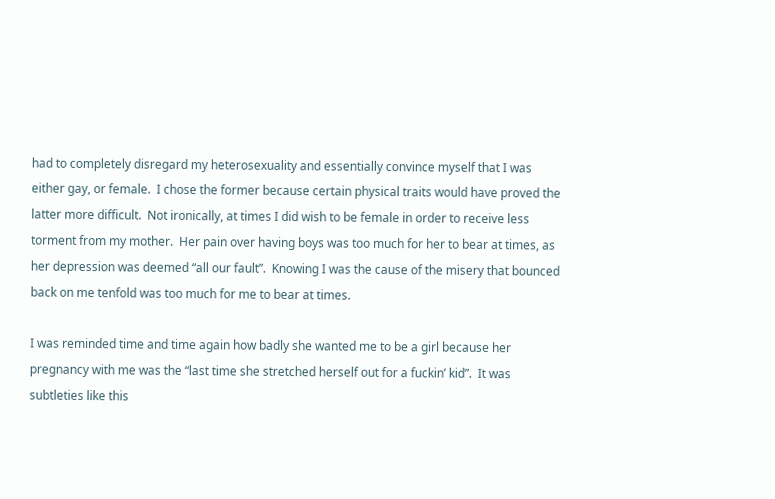had to completely disregard my heterosexuality and essentially convince myself that I was either gay, or female.  I chose the former because certain physical traits would have proved the latter more difficult.  Not ironically, at times I did wish to be female in order to receive less torment from my mother.  Her pain over having boys was too much for her to bear at times, as her depression was deemed “all our fault”.  Knowing I was the cause of the misery that bounced back on me tenfold was too much for me to bear at times.

I was reminded time and time again how badly she wanted me to be a girl because her pregnancy with me was the “last time she stretched herself out for a fuckin’ kid”.  It was subtleties like this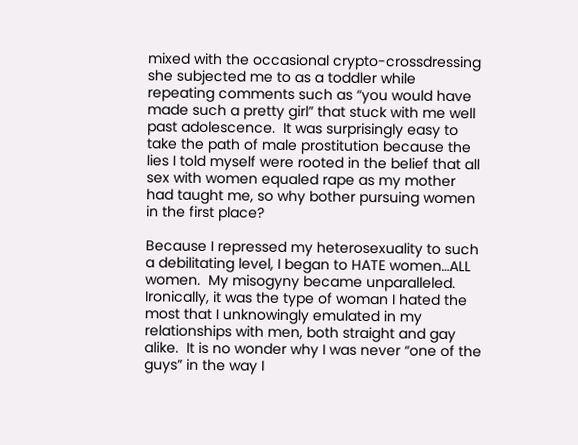mixed with the occasional crypto-crossdressing she subjected me to as a toddler while repeating comments such as “you would have made such a pretty girl” that stuck with me well past adolescence.  It was surprisingly easy to take the path of male prostitution because the lies I told myself were rooted in the belief that all sex with women equaled rape as my mother had taught me, so why bother pursuing women in the first place?

Because I repressed my heterosexuality to such a debilitating level, I began to HATE women…ALL women.  My misogyny became unparalleled.  Ironically, it was the type of woman I hated the most that I unknowingly emulated in my relationships with men, both straight and gay alike.  It is no wonder why I was never “one of the guys” in the way I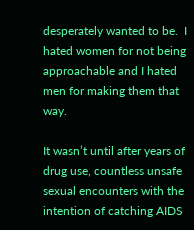desperately wanted to be.  I hated women for not being approachable and I hated men for making them that way.

It wasn’t until after years of drug use, countless unsafe sexual encounters with the intention of catching AIDS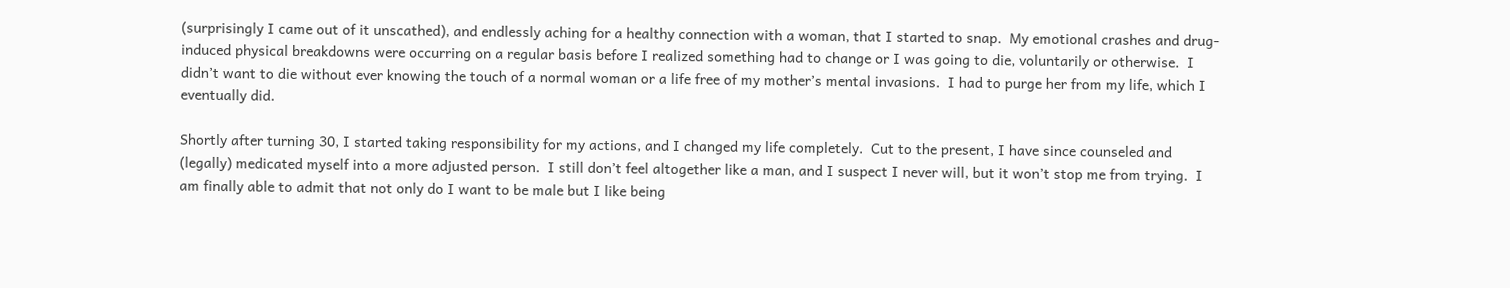(surprisingly I came out of it unscathed), and endlessly aching for a healthy connection with a woman, that I started to snap.  My emotional crashes and drug-induced physical breakdowns were occurring on a regular basis before I realized something had to change or I was going to die, voluntarily or otherwise.  I didn’t want to die without ever knowing the touch of a normal woman or a life free of my mother’s mental invasions.  I had to purge her from my life, which I eventually did.

Shortly after turning 30, I started taking responsibility for my actions, and I changed my life completely.  Cut to the present, I have since counseled and (legally) medicated myself into a more adjusted person.  I still don’t feel altogether like a man, and I suspect I never will, but it won’t stop me from trying.  I am finally able to admit that not only do I want to be male but I like being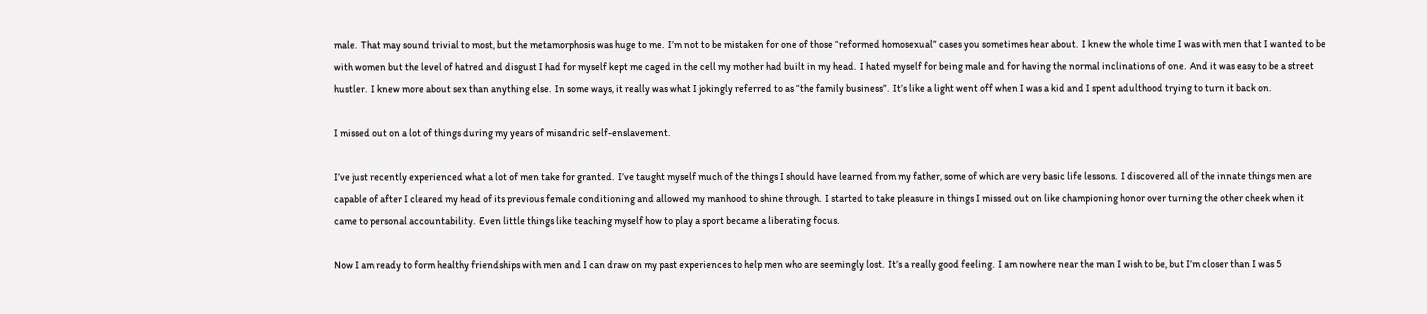male.  That may sound trivial to most, but the metamorphosis was huge to me.  I’m not to be mistaken for one of those “reformed homosexual” cases you sometimes hear about.  I knew the whole time I was with men that I wanted to be with women but the level of hatred and disgust I had for myself kept me caged in the cell my mother had built in my head.  I hated myself for being male and for having the normal inclinations of one.  And it was easy to be a street hustler.  I knew more about sex than anything else.  In some ways, it really was what I jokingly referred to as “the family business”.  It’s like a light went off when I was a kid and I spent adulthood trying to turn it back on.

I missed out on a lot of things during my years of misandric self-enslavement.

I’ve just recently experienced what a lot of men take for granted.  I’ve taught myself much of the things I should have learned from my father, some of which are very basic life lessons.  I discovered all of the innate things men are capable of after I cleared my head of its previous female conditioning and allowed my manhood to shine through.  I started to take pleasure in things I missed out on like championing honor over turning the other cheek when it came to personal accountability.  Even little things like teaching myself how to play a sport became a liberating focus.

Now I am ready to form healthy friendships with men and I can draw on my past experiences to help men who are seemingly lost.  It’s a really good feeling.  I am nowhere near the man I wish to be, but I’m closer than I was 5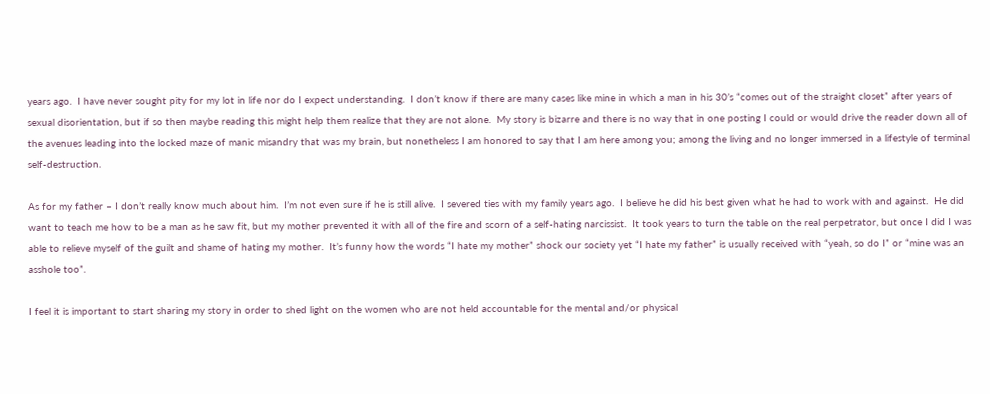years ago.  I have never sought pity for my lot in life nor do I expect understanding.  I don’t know if there are many cases like mine in which a man in his 30’s “comes out of the straight closet” after years of sexual disorientation, but if so then maybe reading this might help them realize that they are not alone.  My story is bizarre and there is no way that in one posting I could or would drive the reader down all of the avenues leading into the locked maze of manic misandry that was my brain, but nonetheless I am honored to say that I am here among you; among the living and no longer immersed in a lifestyle of terminal self-destruction.

As for my father – I don’t really know much about him.  I’m not even sure if he is still alive.  I severed ties with my family years ago.  I believe he did his best given what he had to work with and against.  He did want to teach me how to be a man as he saw fit, but my mother prevented it with all of the fire and scorn of a self-hating narcissist.  It took years to turn the table on the real perpetrator, but once I did I was able to relieve myself of the guilt and shame of hating my mother.  It’s funny how the words “I hate my mother” shock our society yet “I hate my father” is usually received with “yeah, so do I” or “mine was an asshole too”.

I feel it is important to start sharing my story in order to shed light on the women who are not held accountable for the mental and/or physical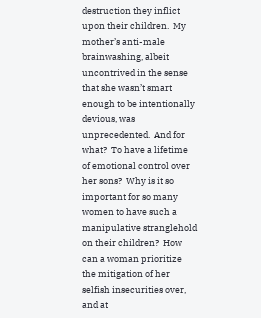destruction they inflict upon their children.  My mother’s anti-male brainwashing, albeit uncontrived in the sense that she wasn’t smart enough to be intentionally devious, was unprecedented.  And for what?  To have a lifetime of emotional control over her sons?  Why is it so important for so many women to have such a manipulative stranglehold on their children?  How can a woman prioritize the mitigation of her selfish insecurities over, and at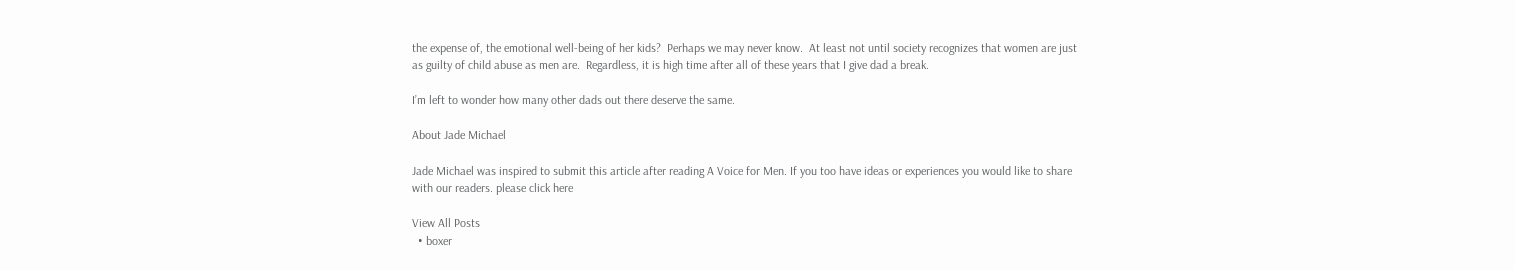the expense of, the emotional well-being of her kids?  Perhaps we may never know.  At least not until society recognizes that women are just as guilty of child abuse as men are.  Regardless, it is high time after all of these years that I give dad a break.

I’m left to wonder how many other dads out there deserve the same.

About Jade Michael

Jade Michael was inspired to submit this article after reading A Voice for Men. If you too have ideas or experiences you would like to share with our readers. please click here

View All Posts
  • boxer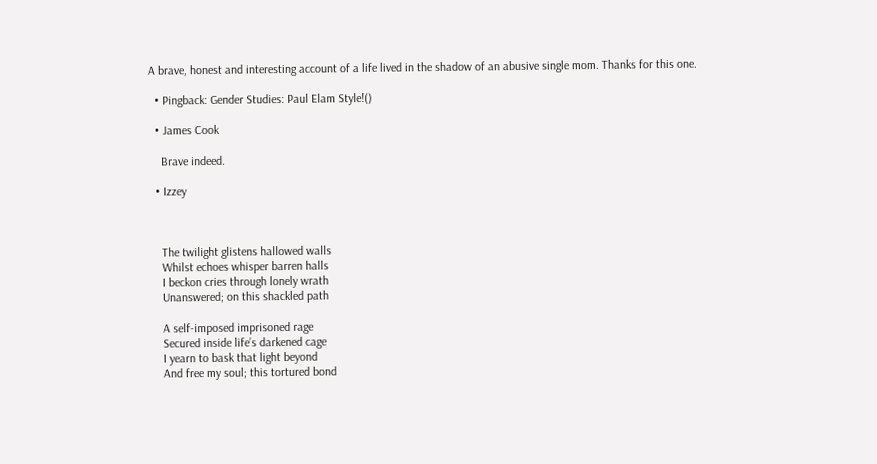A brave, honest and interesting account of a life lived in the shadow of an abusive single mom. Thanks for this one.

  • Pingback: Gender Studies: Paul Elam Style!()

  • James Cook

    Brave indeed.

  • Izzey



    The twilight glistens hallowed walls
    Whilst echoes whisper barren halls
    I beckon cries through lonely wrath
    Unanswered; on this shackled path

    A self-imposed imprisoned rage
    Secured inside life’s darkened cage
    I yearn to bask that light beyond
    And free my soul; this tortured bond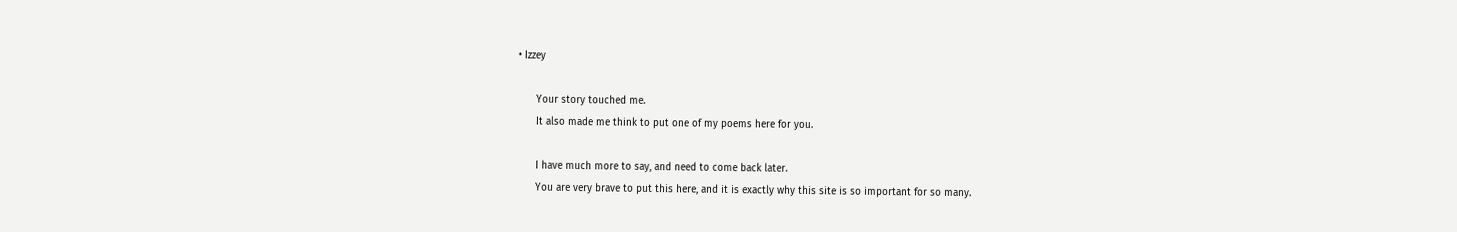• Izzey

      Your story touched me.
      It also made me think to put one of my poems here for you.

      I have much more to say, and need to come back later.
      You are very brave to put this here, and it is exactly why this site is so important for so many.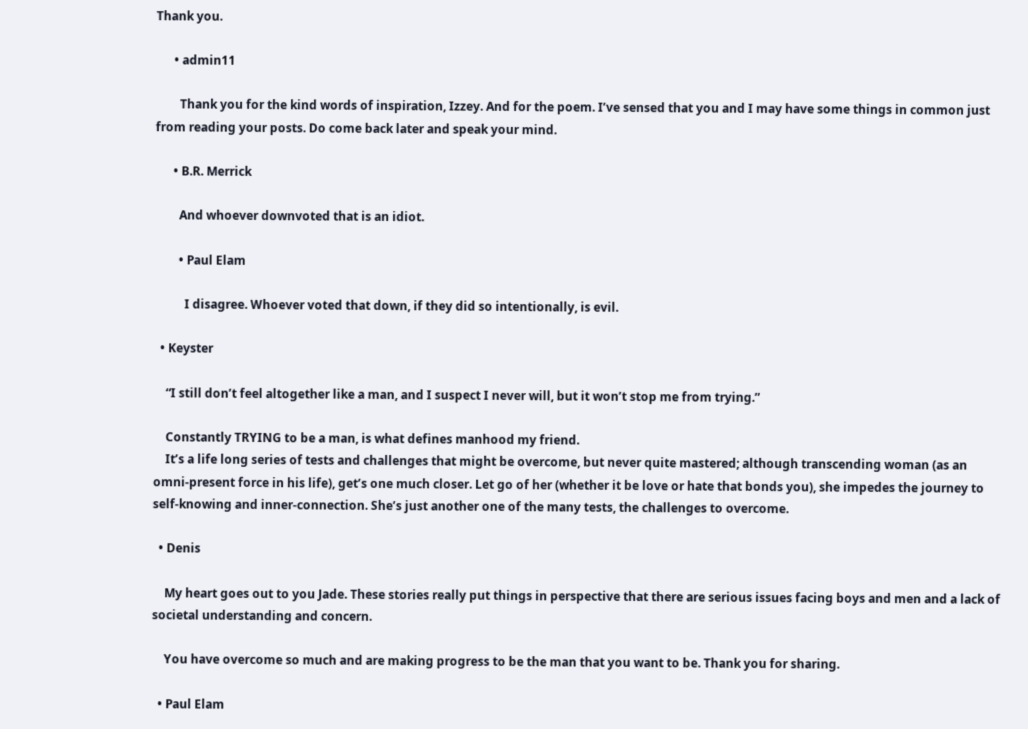Thank you.

      • admin11

        Thank you for the kind words of inspiration, Izzey. And for the poem. I’ve sensed that you and I may have some things in common just from reading your posts. Do come back later and speak your mind.

      • B.R. Merrick

        And whoever downvoted that is an idiot.

        • Paul Elam

          I disagree. Whoever voted that down, if they did so intentionally, is evil.

  • Keyster

    “I still don’t feel altogether like a man, and I suspect I never will, but it won’t stop me from trying.”

    Constantly TRYING to be a man, is what defines manhood my friend.
    It’s a life long series of tests and challenges that might be overcome, but never quite mastered; although transcending woman (as an omni-present force in his life), get’s one much closer. Let go of her (whether it be love or hate that bonds you), she impedes the journey to self-knowing and inner-connection. She’s just another one of the many tests, the challenges to overcome.

  • Denis

    My heart goes out to you Jade. These stories really put things in perspective that there are serious issues facing boys and men and a lack of societal understanding and concern.

    You have overcome so much and are making progress to be the man that you want to be. Thank you for sharing.

  • Paul Elam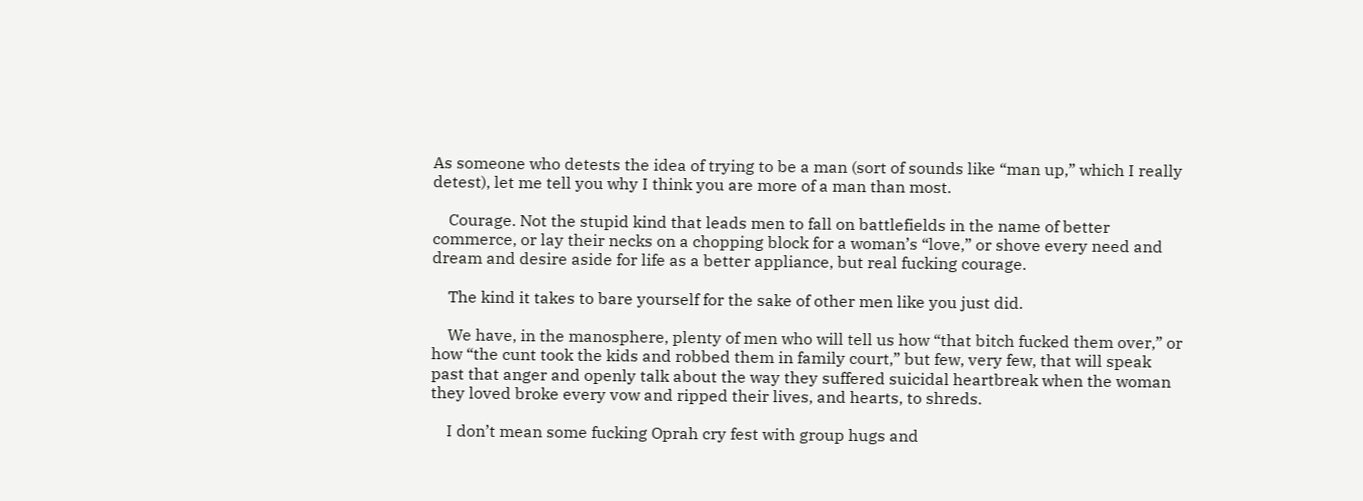As someone who detests the idea of trying to be a man (sort of sounds like “man up,” which I really detest), let me tell you why I think you are more of a man than most.

    Courage. Not the stupid kind that leads men to fall on battlefields in the name of better commerce, or lay their necks on a chopping block for a woman’s “love,” or shove every need and dream and desire aside for life as a better appliance, but real fucking courage.

    The kind it takes to bare yourself for the sake of other men like you just did.

    We have, in the manosphere, plenty of men who will tell us how “that bitch fucked them over,” or how “the cunt took the kids and robbed them in family court,” but few, very few, that will speak past that anger and openly talk about the way they suffered suicidal heartbreak when the woman they loved broke every vow and ripped their lives, and hearts, to shreds.

    I don’t mean some fucking Oprah cry fest with group hugs and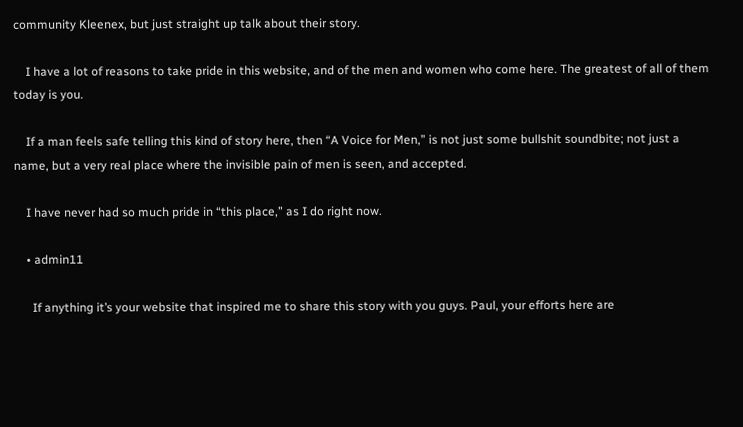community Kleenex, but just straight up talk about their story.

    I have a lot of reasons to take pride in this website, and of the men and women who come here. The greatest of all of them today is you.

    If a man feels safe telling this kind of story here, then “A Voice for Men,” is not just some bullshit soundbite; not just a name, but a very real place where the invisible pain of men is seen, and accepted.

    I have never had so much pride in “this place,” as I do right now.

    • admin11

      If anything it’s your website that inspired me to share this story with you guys. Paul, your efforts here are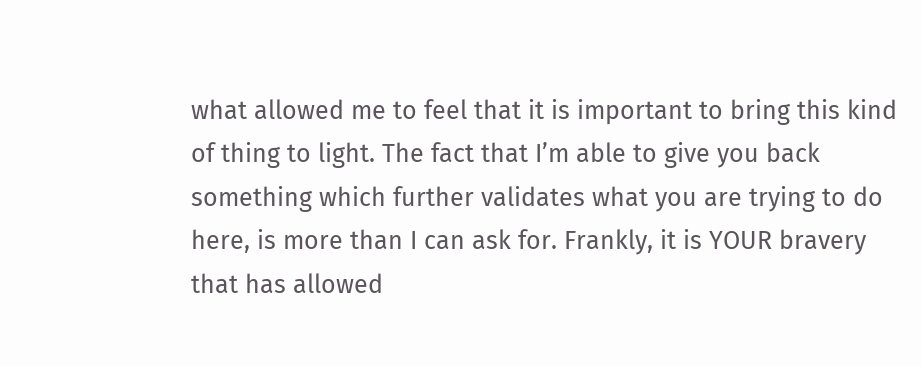what allowed me to feel that it is important to bring this kind of thing to light. The fact that I’m able to give you back something which further validates what you are trying to do here, is more than I can ask for. Frankly, it is YOUR bravery that has allowed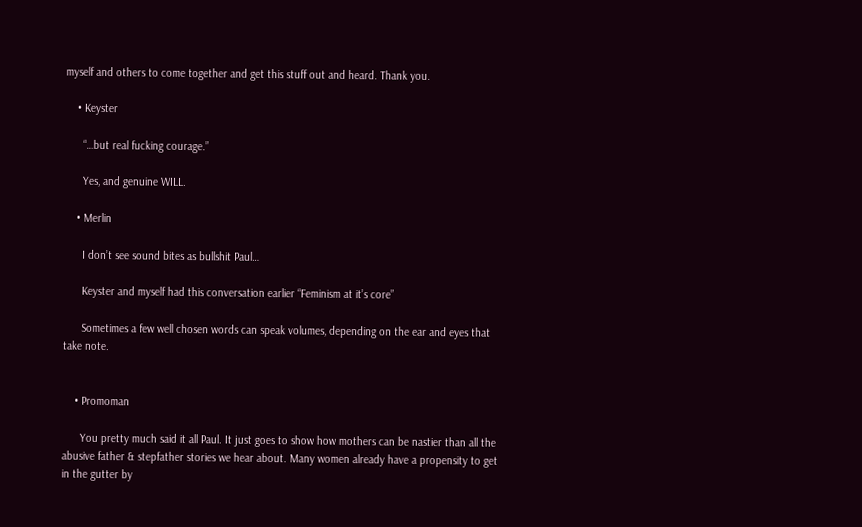myself and others to come together and get this stuff out and heard. Thank you.

    • Keyster

      “…but real fucking courage.”

      Yes, and genuine WILL.

    • Merlin

      I don’t see sound bites as bullshit Paul…

      Keyster and myself had this conversation earlier “Feminism at it’s core”

      Sometimes a few well chosen words can speak volumes, depending on the ear and eyes that take note.


    • Promoman

      You pretty much said it all Paul. It just goes to show how mothers can be nastier than all the abusive father & stepfather stories we hear about. Many women already have a propensity to get in the gutter by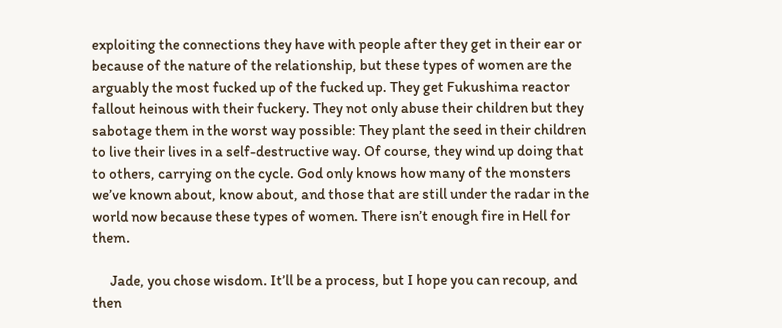exploiting the connections they have with people after they get in their ear or because of the nature of the relationship, but these types of women are the arguably the most fucked up of the fucked up. They get Fukushima reactor fallout heinous with their fuckery. They not only abuse their children but they sabotage them in the worst way possible: They plant the seed in their children to live their lives in a self-destructive way. Of course, they wind up doing that to others, carrying on the cycle. God only knows how many of the monsters we’ve known about, know about, and those that are still under the radar in the world now because these types of women. There isn’t enough fire in Hell for them.

      Jade, you chose wisdom. It’ll be a process, but I hope you can recoup, and then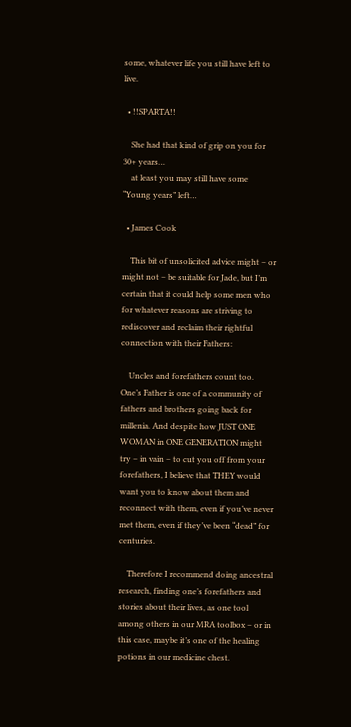some, whatever life you still have left to live.

  • !!SPARTA!!

    She had that kind of grip on you for 30+ years…
    at least you may still have some “Young years” left…

  • James Cook

    This bit of unsolicited advice might – or might not – be suitable for Jade, but I’m certain that it could help some men who for whatever reasons are striving to rediscover and reclaim their rightful connection with their Fathers:

    Uncles and forefathers count too. One’s Father is one of a community of fathers and brothers going back for millenia. And despite how JUST ONE WOMAN in ONE GENERATION might try – in vain – to cut you off from your forefathers, I believe that THEY would want you to know about them and reconnect with them, even if you’ve never met them, even if they’ve been “dead” for centuries.

    Therefore I recommend doing ancestral research, finding one’s forefathers and stories about their lives, as one tool among others in our MRA toolbox – or in this case, maybe it’s one of the healing potions in our medicine chest.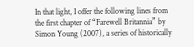In that light, I offer the following lines from the first chapter of “Farewell Britannia” by Simon Young (2007), a series of historically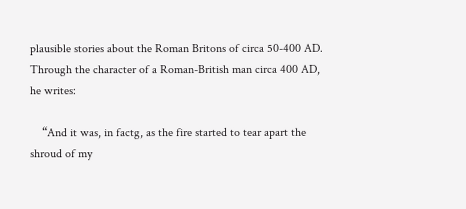plausible stories about the Roman Britons of circa 50-400 AD. Through the character of a Roman-British man circa 400 AD, he writes:

    “And it was, in factg, as the fire started to tear apart the shroud of my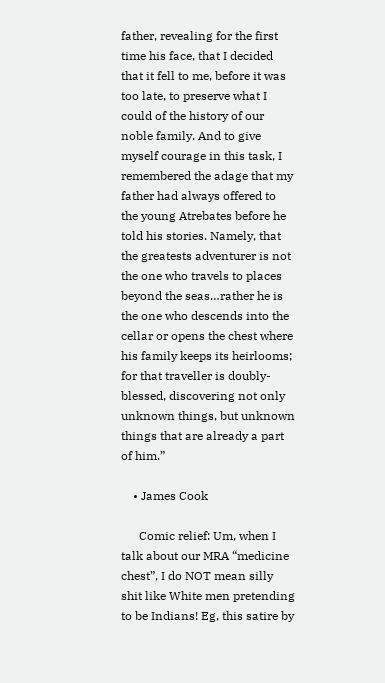father, revealing for the first time his face, that I decided that it fell to me, before it was too late, to preserve what I could of the history of our noble family. And to give myself courage in this task, I remembered the adage that my father had always offered to the young Atrebates before he told his stories. Namely, that the greatests adventurer is not the one who travels to places beyond the seas…rather he is the one who descends into the cellar or opens the chest where his family keeps its heirlooms; for that traveller is doubly-blessed, discovering not only unknown things, but unknown things that are already a part of him.”

    • James Cook

      Comic relief: Um, when I talk about our MRA “medicine chest”, I do NOT mean silly shit like White men pretending to be Indians! Eg, this satire by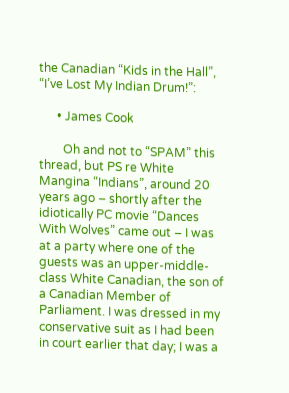the Canadian “Kids in the Hall”, “I’ve Lost My Indian Drum!”:

      • James Cook

        Oh and not to “SPAM” this thread, but PS re White Mangina “Indians”, around 20 years ago – shortly after the idiotically PC movie “Dances With Wolves” came out – I was at a party where one of the guests was an upper-middle-class White Canadian, the son of a Canadian Member of Parliament. I was dressed in my conservative suit as I had been in court earlier that day; I was a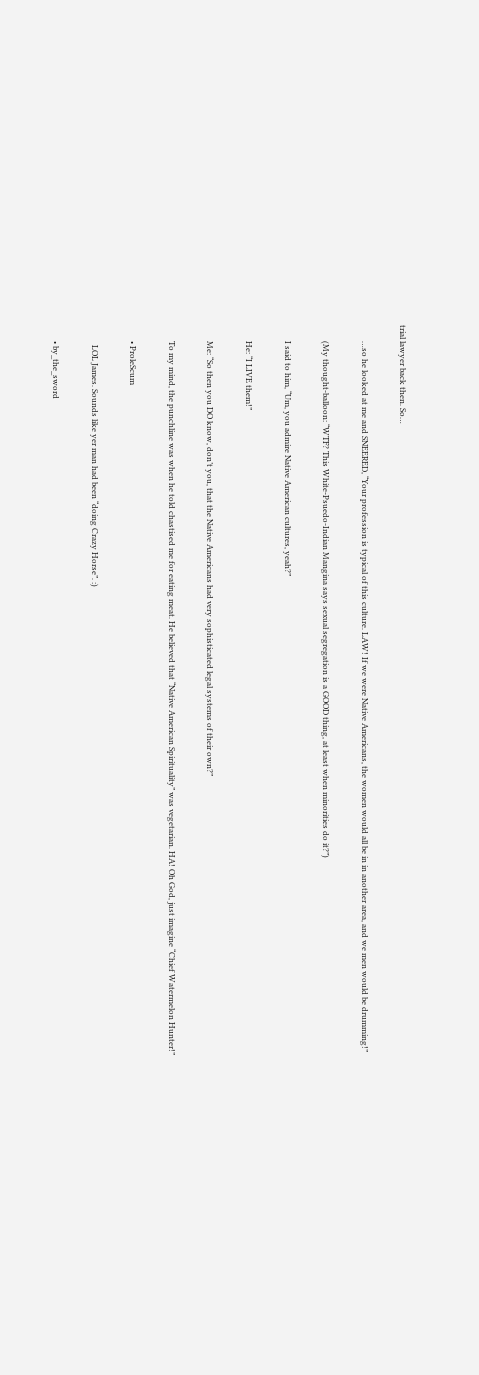trial lawyer back then. So…

        …so he looked at me and SNEERED, “Your profession is typical of this culture. LAW! If we were Native Americans, the women would all be in in another area, and we men would be drumming!”

        (My thought-balloon: “WTF? This White-Psuedo-Indian Mangina says sexual segregation is a GOOD thing, at least when minorities do it?”)

        I said to him, “Um, you admire Native American cultures, yeah?”

        He: “I LIVE them!”

        Me: “So then you DO know, don’t you, that the Native Americans had very sophisticated legal systems of their own?”

        To my mind, the punchline was when he told chastised me for eating meat. He believed that “Native American Spirituality” was vegetarian. HA! Oh God, just imagine “Chief Watermelon Hunter!”

        • ProleScum

          LOL James. Sounds like yer man had been “doing Crazy Horse”. :)

        • by_the_sword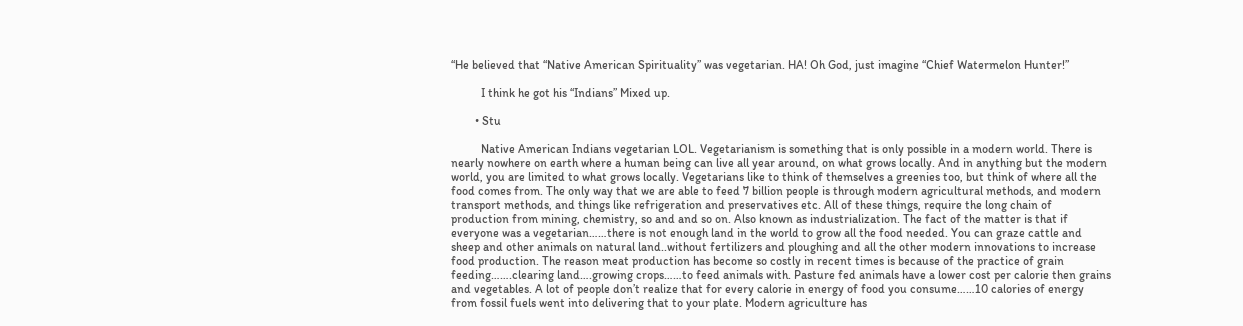“He believed that “Native American Spirituality” was vegetarian. HA! Oh God, just imagine “Chief Watermelon Hunter!”

          I think he got his “Indians” Mixed up.

        • Stu

          Native American Indians vegetarian LOL. Vegetarianism is something that is only possible in a modern world. There is nearly nowhere on earth where a human being can live all year around, on what grows locally. And in anything but the modern world, you are limited to what grows locally. Vegetarians like to think of themselves a greenies too, but think of where all the food comes from. The only way that we are able to feed 7 billion people is through modern agricultural methods, and modern transport methods, and things like refrigeration and preservatives etc. All of these things, require the long chain of production from mining, chemistry, so and and so on. Also known as industrialization. The fact of the matter is that if everyone was a vegetarian……there is not enough land in the world to grow all the food needed. You can graze cattle and sheep and other animals on natural land..without fertilizers and ploughing and all the other modern innovations to increase food production. The reason meat production has become so costly in recent times is because of the practice of grain feeding…….clearing land….growing crops……to feed animals with. Pasture fed animals have a lower cost per calorie then grains and vegetables. A lot of people don’t realize that for every calorie in energy of food you consume……10 calories of energy from fossil fuels went into delivering that to your plate. Modern agriculture has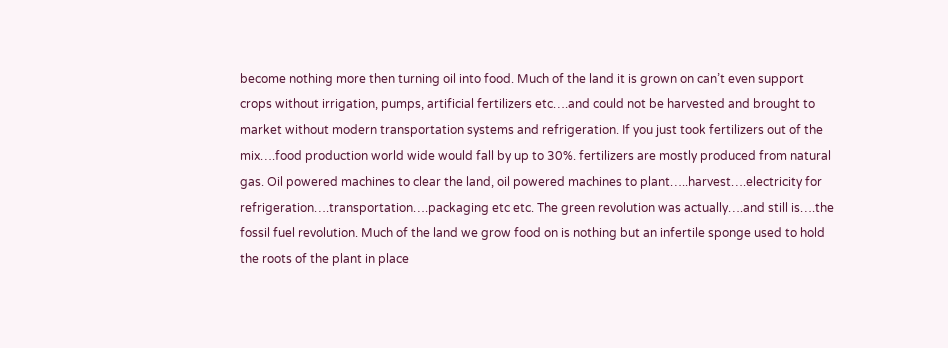become nothing more then turning oil into food. Much of the land it is grown on can’t even support crops without irrigation, pumps, artificial fertilizers etc….and could not be harvested and brought to market without modern transportation systems and refrigeration. If you just took fertilizers out of the mix….food production world wide would fall by up to 30%. fertilizers are mostly produced from natural gas. Oil powered machines to clear the land, oil powered machines to plant…..harvest….electricity for refrigeration….transportation….packaging etc etc. The green revolution was actually….and still is….the fossil fuel revolution. Much of the land we grow food on is nothing but an infertile sponge used to hold the roots of the plant in place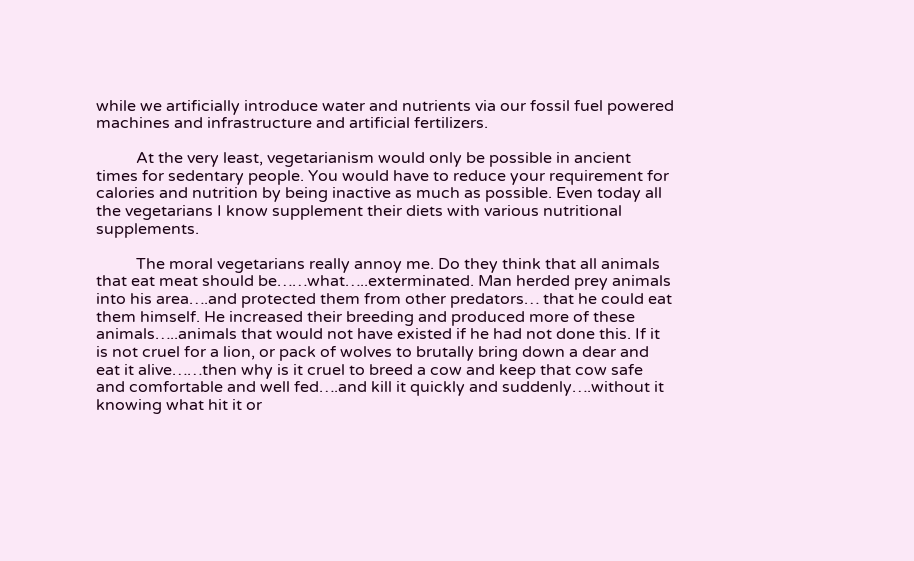while we artificially introduce water and nutrients via our fossil fuel powered machines and infrastructure and artificial fertilizers.

          At the very least, vegetarianism would only be possible in ancient times for sedentary people. You would have to reduce your requirement for calories and nutrition by being inactive as much as possible. Even today all the vegetarians I know supplement their diets with various nutritional supplements.

          The moral vegetarians really annoy me. Do they think that all animals that eat meat should be……what…..exterminated. Man herded prey animals into his area….and protected them from other predators… that he could eat them himself. He increased their breeding and produced more of these animals…..animals that would not have existed if he had not done this. If it is not cruel for a lion, or pack of wolves to brutally bring down a dear and eat it alive……then why is it cruel to breed a cow and keep that cow safe and comfortable and well fed….and kill it quickly and suddenly….without it knowing what hit it or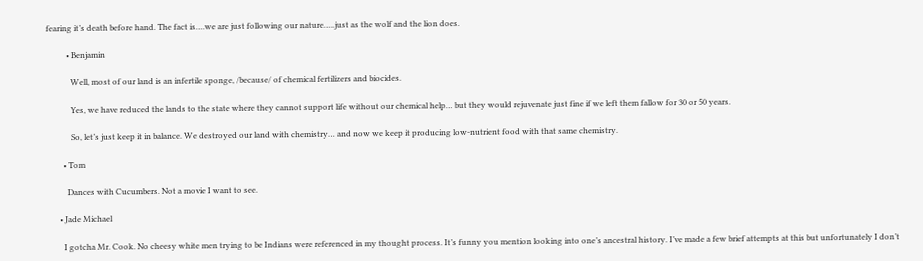fearing it’s death before hand. The fact is….we are just following our nature…..just as the wolf and the lion does.

          • Benjamin

            Well, most of our land is an infertile sponge, /because/ of chemical fertilizers and biocides.

            Yes, we have reduced the lands to the state where they cannot support life without our chemical help… but they would rejuvenate just fine if we left them fallow for 30 or 50 years.

            So, let’s just keep it in balance. We destroyed our land with chemistry… and now we keep it producing low-nutrient food with that same chemistry.

        • Tom

          Dances with Cucumbers. Not a movie I want to see.

      • Jade Michael

        I gotcha Mr. Cook. No cheesy white men trying to be Indians were referenced in my thought process. It’s funny you mention looking into one’s ancestral history. I’ve made a few brief attempts at this but unfortunately I don’t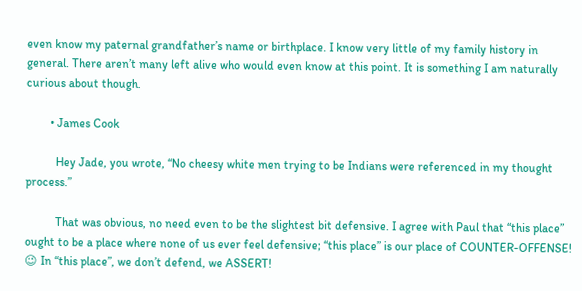even know my paternal grandfather’s name or birthplace. I know very little of my family history in general. There aren’t many left alive who would even know at this point. It is something I am naturally curious about though.

        • James Cook

          Hey Jade, you wrote, “No cheesy white men trying to be Indians were referenced in my thought process.”

          That was obvious, no need even to be the slightest bit defensive. I agree with Paul that “this place” ought to be a place where none of us ever feel defensive; “this place” is our place of COUNTER-OFFENSE! 😉 In “this place”, we don’t defend, we ASSERT!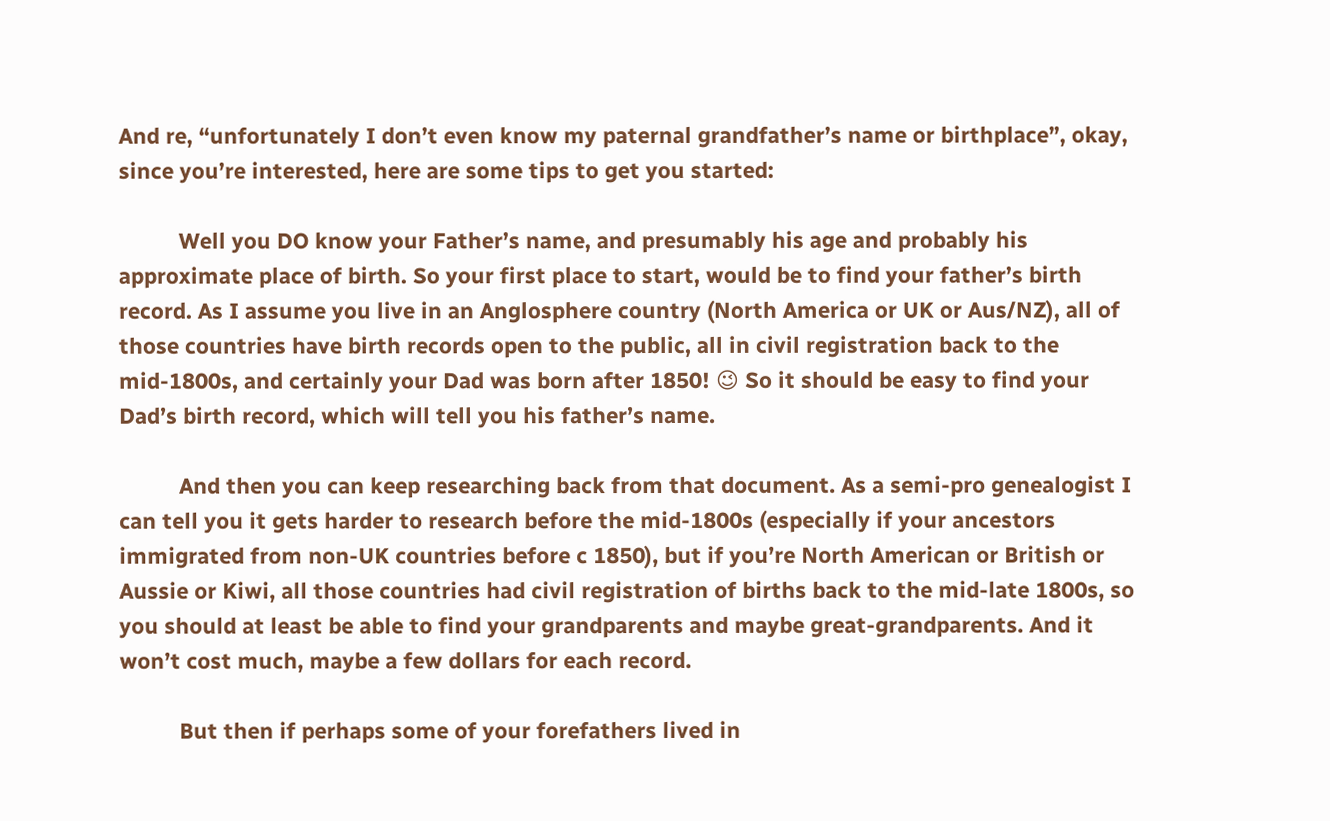And re, “unfortunately I don’t even know my paternal grandfather’s name or birthplace”, okay, since you’re interested, here are some tips to get you started:

          Well you DO know your Father’s name, and presumably his age and probably his approximate place of birth. So your first place to start, would be to find your father’s birth record. As I assume you live in an Anglosphere country (North America or UK or Aus/NZ), all of those countries have birth records open to the public, all in civil registration back to the mid-1800s, and certainly your Dad was born after 1850! 😉 So it should be easy to find your Dad’s birth record, which will tell you his father’s name.

          And then you can keep researching back from that document. As a semi-pro genealogist I can tell you it gets harder to research before the mid-1800s (especially if your ancestors immigrated from non-UK countries before c 1850), but if you’re North American or British or Aussie or Kiwi, all those countries had civil registration of births back to the mid-late 1800s, so you should at least be able to find your grandparents and maybe great-grandparents. And it won’t cost much, maybe a few dollars for each record.

          But then if perhaps some of your forefathers lived in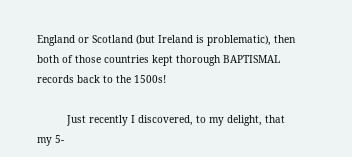England or Scotland (but Ireland is problematic), then both of those countries kept thorough BAPTISMAL records back to the 1500s!

          Just recently I discovered, to my delight, that my 5-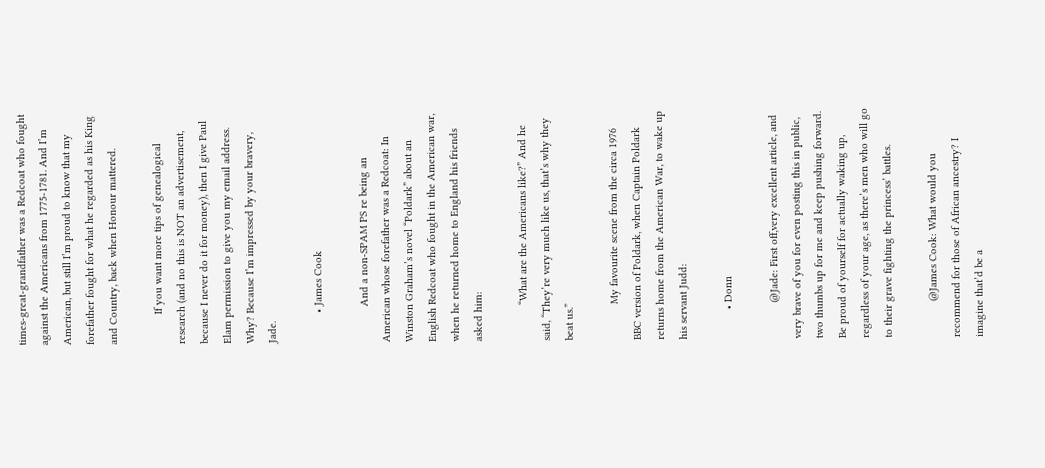times-great-grandfather was a Redcoat who fought against the Americans from 1775-1781. And I’m American, but still I’m proud to know that my forefather fought for what he regarded as his King and Country, back when Honour mattered.

          If you want more tips of genealogical research (and no this is NOT an advertisement, because I never do it for money), then I give Paul Elam permission to give you my email address. Why? Because I’m impressed by your bravery, Jade.

          • James Cook

            And a non-SPAM PS re being an American whose forefather was a Redcoat: In Winston Graham’s novel “Poldark” about an English Redcoat who fought in the American war, when he returned home to England his friends asked him:

            “What are the Americans like?” And he said, “They’re very much like us, that’s why they beat us.”

            My favourite scene from the circa 1976 BBC version of Poldark, when Captain Poldark returns home from the American War, to wake up his servant Judd:

          • Donn

            @Jade: First off,very excellent article, and very brave of you for even posting this in public, two thumbs up for me and keep pushing forward. Be proud of yourself for actually waking up, regardless of your age, as there’s men who will go to their grave fighting the princess’ battles.

            @James Cook: What would you recommend for those of African ancestry? I imagine that’d be a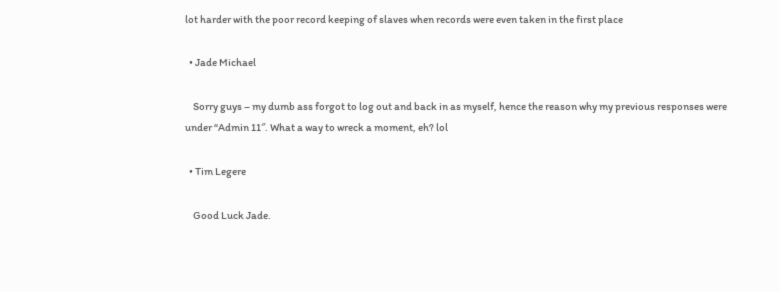lot harder with the poor record keeping of slaves when records were even taken in the first place

  • Jade Michael

    Sorry guys – my dumb ass forgot to log out and back in as myself, hence the reason why my previous responses were under “Admin 11″. What a way to wreck a moment, eh? lol

  • Tim Legere

    Good Luck Jade.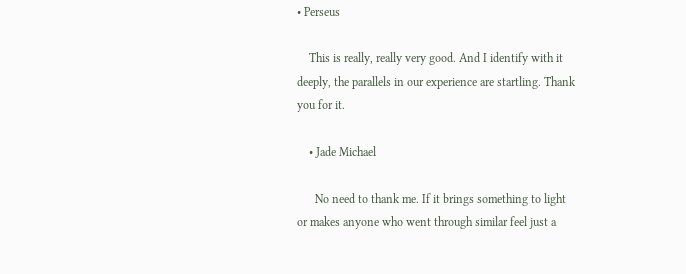• Perseus

    This is really, really very good. And I identify with it deeply, the parallels in our experience are startling. Thank you for it.

    • Jade Michael

      No need to thank me. If it brings something to light or makes anyone who went through similar feel just a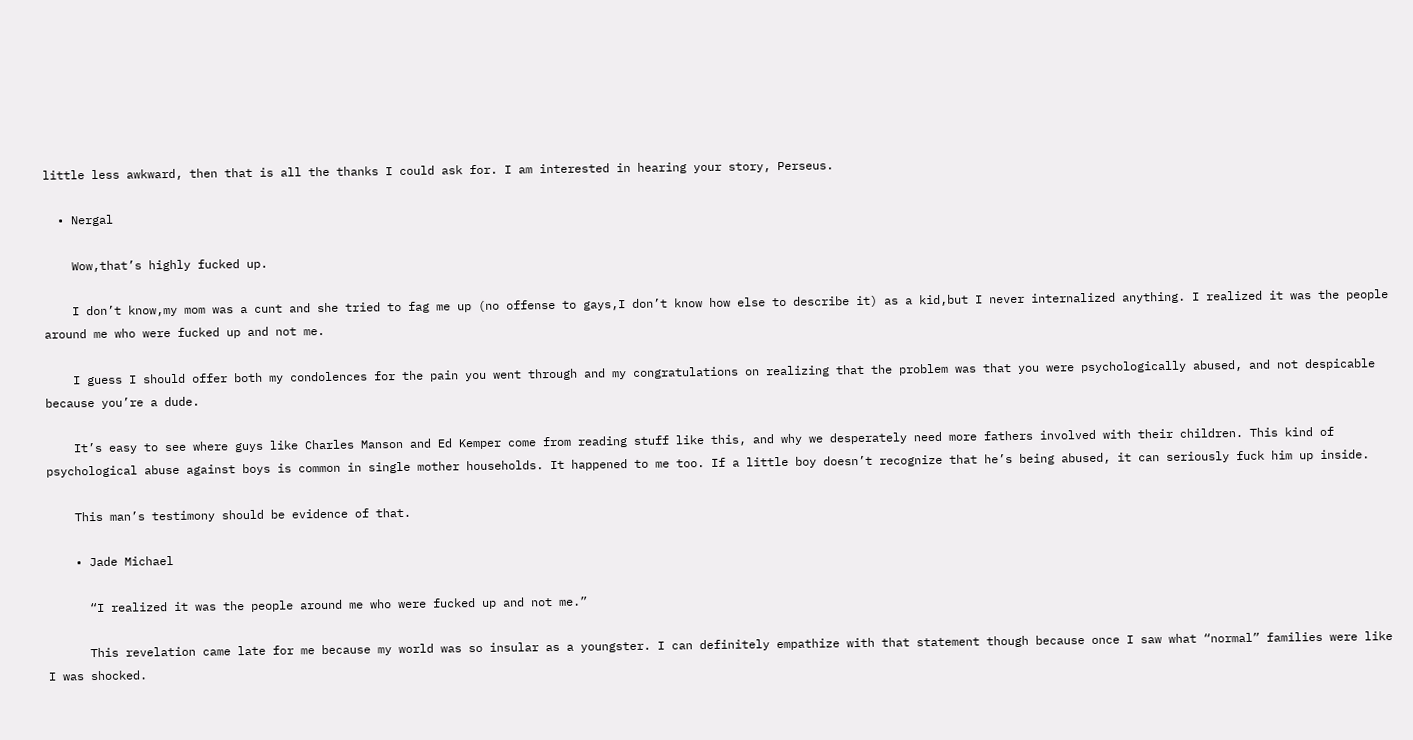little less awkward, then that is all the thanks I could ask for. I am interested in hearing your story, Perseus.

  • Nergal

    Wow,that’s highly fucked up.

    I don’t know,my mom was a cunt and she tried to fag me up (no offense to gays,I don’t know how else to describe it) as a kid,but I never internalized anything. I realized it was the people around me who were fucked up and not me.

    I guess I should offer both my condolences for the pain you went through and my congratulations on realizing that the problem was that you were psychologically abused, and not despicable because you’re a dude.

    It’s easy to see where guys like Charles Manson and Ed Kemper come from reading stuff like this, and why we desperately need more fathers involved with their children. This kind of psychological abuse against boys is common in single mother households. It happened to me too. If a little boy doesn’t recognize that he’s being abused, it can seriously fuck him up inside.

    This man’s testimony should be evidence of that.

    • Jade Michael

      “I realized it was the people around me who were fucked up and not me.”

      This revelation came late for me because my world was so insular as a youngster. I can definitely empathize with that statement though because once I saw what “normal” families were like I was shocked.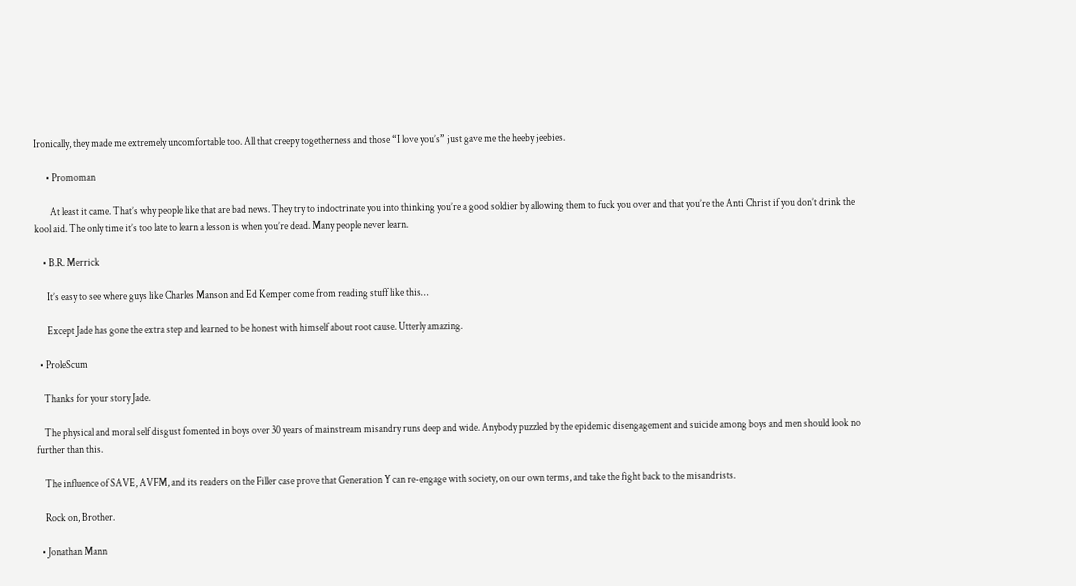Ironically, they made me extremely uncomfortable too. All that creepy togetherness and those “I love you’s” just gave me the heeby jeebies.

      • Promoman

        At least it came. That’s why people like that are bad news. They try to indoctrinate you into thinking you’re a good soldier by allowing them to fuck you over and that you’re the Anti Christ if you don’t drink the kool aid. The only time it’s too late to learn a lesson is when you’re dead. Many people never learn.

    • B.R. Merrick

      It’s easy to see where guys like Charles Manson and Ed Kemper come from reading stuff like this…

      Except Jade has gone the extra step and learned to be honest with himself about root cause. Utterly amazing.

  • ProleScum

    Thanks for your story Jade.

    The physical and moral self disgust fomented in boys over 30 years of mainstream misandry runs deep and wide. Anybody puzzled by the epidemic disengagement and suicide among boys and men should look no further than this.

    The influence of SAVE, AVFM, and its readers on the Filler case prove that Generation Y can re-engage with society, on our own terms, and take the fight back to the misandrists.

    Rock on, Brother.

  • Jonathan Mann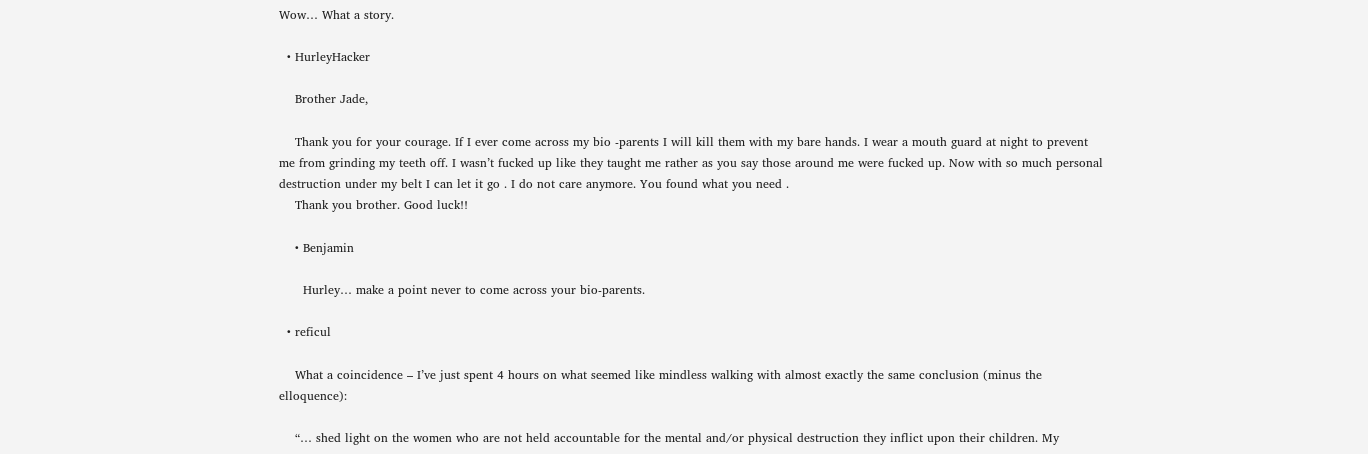Wow… What a story.

  • HurleyHacker

    Brother Jade,

    Thank you for your courage. If I ever come across my bio -parents I will kill them with my bare hands. I wear a mouth guard at night to prevent me from grinding my teeth off. I wasn’t fucked up like they taught me rather as you say those around me were fucked up. Now with so much personal destruction under my belt I can let it go . I do not care anymore. You found what you need .
    Thank you brother. Good luck!!

    • Benjamin

      Hurley… make a point never to come across your bio-parents.

  • reficul

    What a coincidence – I’ve just spent 4 hours on what seemed like mindless walking with almost exactly the same conclusion (minus the elloquence):

    “… shed light on the women who are not held accountable for the mental and/or physical destruction they inflict upon their children. My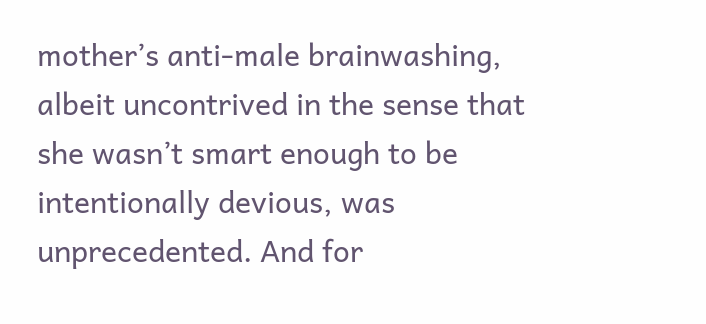mother’s anti-male brainwashing, albeit uncontrived in the sense that she wasn’t smart enough to be intentionally devious, was unprecedented. And for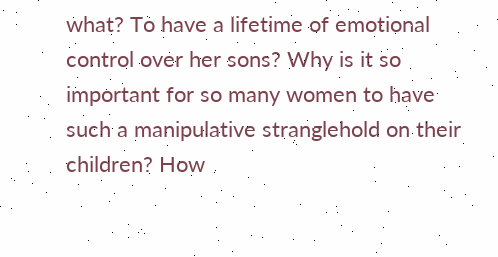what? To have a lifetime of emotional control over her sons? Why is it so important for so many women to have such a manipulative stranglehold on their children? How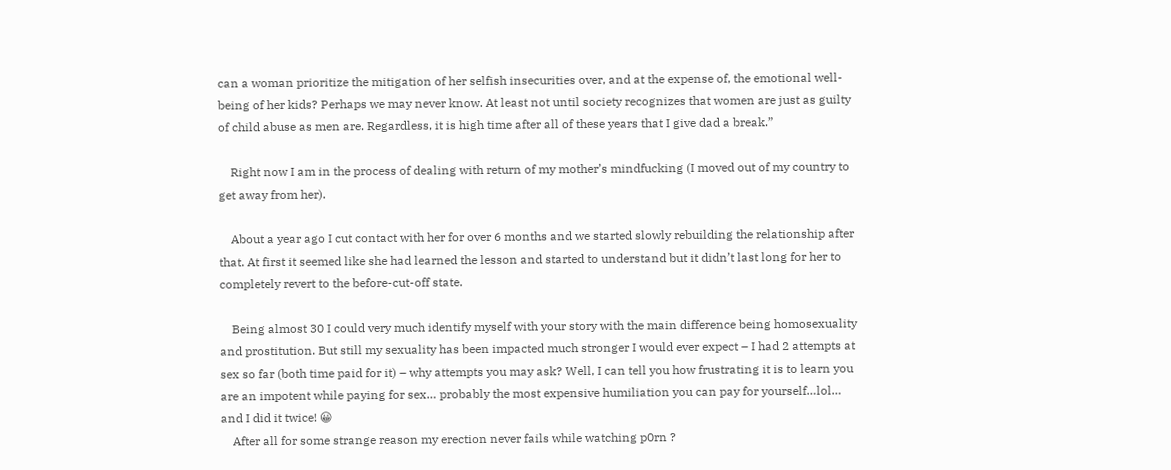can a woman prioritize the mitigation of her selfish insecurities over, and at the expense of, the emotional well-being of her kids? Perhaps we may never know. At least not until society recognizes that women are just as guilty of child abuse as men are. Regardless, it is high time after all of these years that I give dad a break.”

    Right now I am in the process of dealing with return of my mother’s mindfucking (I moved out of my country to get away from her).

    About a year ago I cut contact with her for over 6 months and we started slowly rebuilding the relationship after that. At first it seemed like she had learned the lesson and started to understand but it didn’t last long for her to completely revert to the before-cut-off state.

    Being almost 30 I could very much identify myself with your story with the main difference being homosexuality and prostitution. But still my sexuality has been impacted much stronger I would ever expect – I had 2 attempts at sex so far (both time paid for it) – why attempts you may ask? Well, I can tell you how frustrating it is to learn you are an impotent while paying for sex… probably the most expensive humiliation you can pay for yourself…lol… and I did it twice! 😀
    After all for some strange reason my erection never fails while watching p0rn ?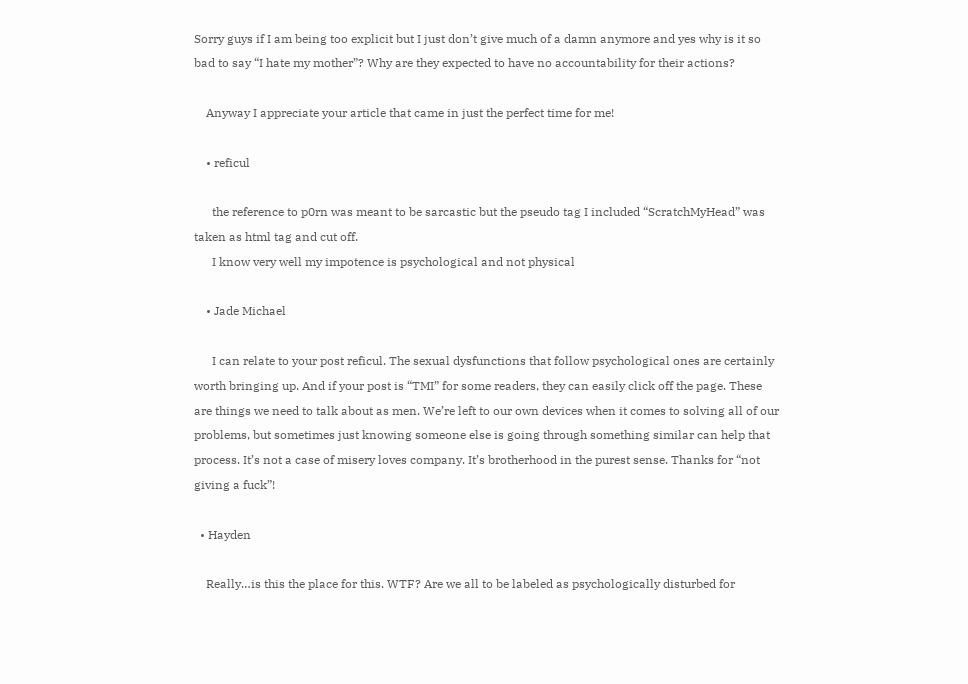Sorry guys if I am being too explicit but I just don’t give much of a damn anymore and yes why is it so bad to say “I hate my mother”? Why are they expected to have no accountability for their actions?

    Anyway I appreciate your article that came in just the perfect time for me!

    • reficul

      the reference to p0rn was meant to be sarcastic but the pseudo tag I included “ScratchMyHead” was taken as html tag and cut off.
      I know very well my impotence is psychological and not physical

    • Jade Michael

      I can relate to your post reficul. The sexual dysfunctions that follow psychological ones are certainly worth bringing up. And if your post is “TMI” for some readers, they can easily click off the page. These are things we need to talk about as men. We’re left to our own devices when it comes to solving all of our problems, but sometimes just knowing someone else is going through something similar can help that process. It’s not a case of misery loves company. It’s brotherhood in the purest sense. Thanks for “not giving a fuck”!

  • Hayden

    Really…is this the place for this. WTF? Are we all to be labeled as psychologically disturbed for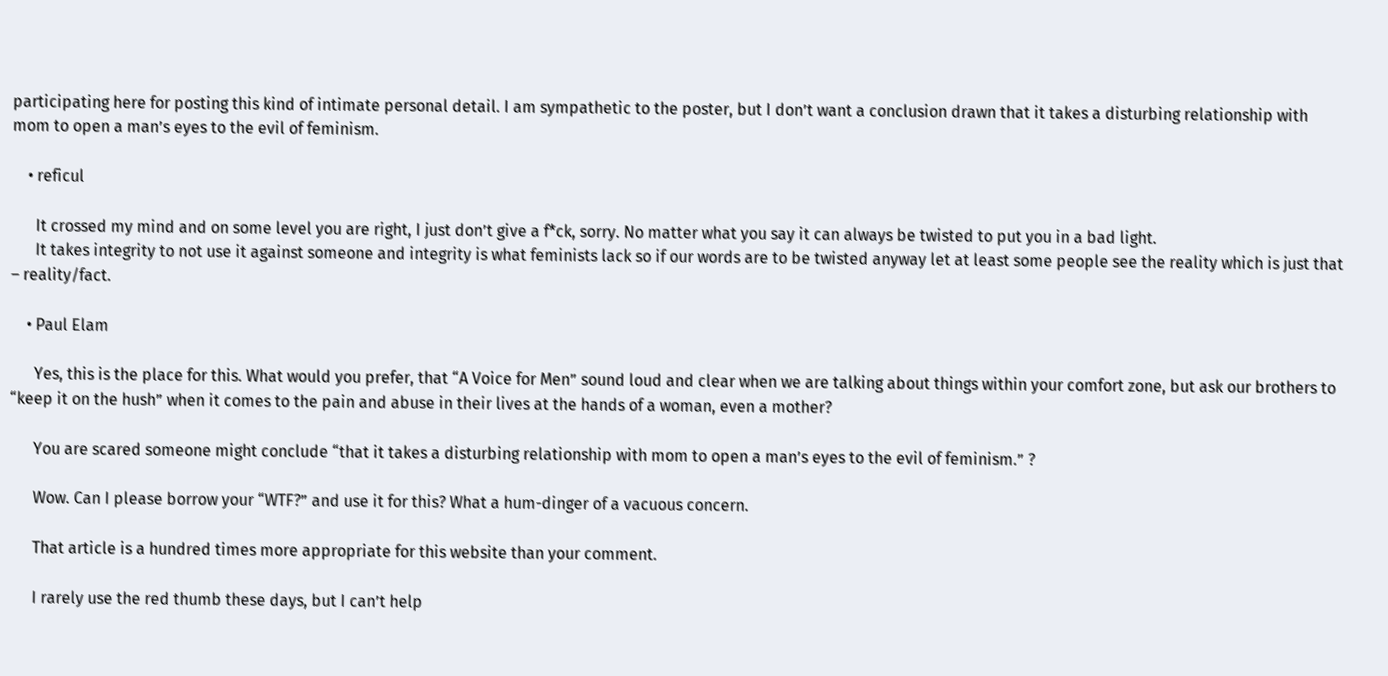participating here for posting this kind of intimate personal detail. I am sympathetic to the poster, but I don’t want a conclusion drawn that it takes a disturbing relationship with mom to open a man’s eyes to the evil of feminism.

    • reficul

      It crossed my mind and on some level you are right, I just don’t give a f*ck, sorry. No matter what you say it can always be twisted to put you in a bad light.
      It takes integrity to not use it against someone and integrity is what feminists lack so if our words are to be twisted anyway let at least some people see the reality which is just that – reality/fact.

    • Paul Elam

      Yes, this is the place for this. What would you prefer, that “A Voice for Men” sound loud and clear when we are talking about things within your comfort zone, but ask our brothers to “keep it on the hush” when it comes to the pain and abuse in their lives at the hands of a woman, even a mother?

      You are scared someone might conclude “that it takes a disturbing relationship with mom to open a man’s eyes to the evil of feminism.” ?

      Wow. Can I please borrow your “WTF?” and use it for this? What a hum-dinger of a vacuous concern.

      That article is a hundred times more appropriate for this website than your comment.

      I rarely use the red thumb these days, but I can’t help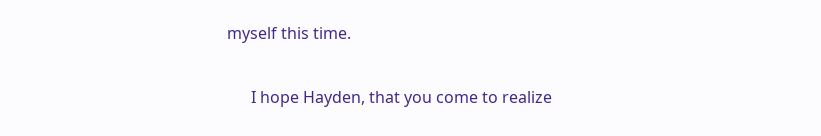myself this time.

      I hope Hayden, that you come to realize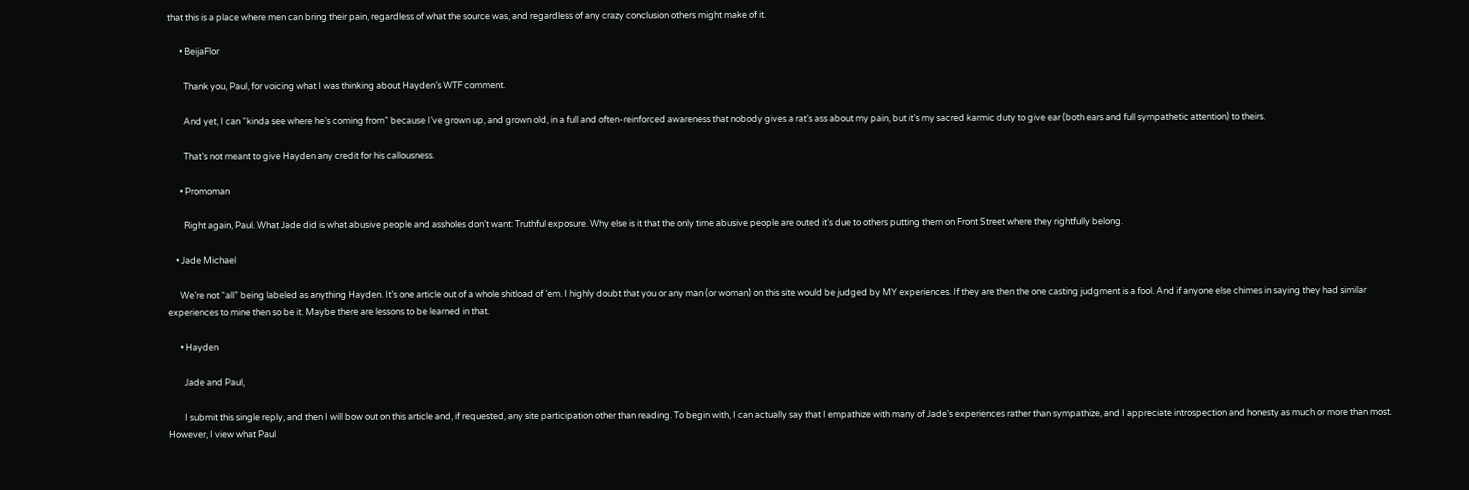that this is a place where men can bring their pain, regardless of what the source was, and regardless of any crazy conclusion others might make of it.

      • BeijaFlor

        Thank you, Paul, for voicing what I was thinking about Hayden’s WTF comment.

        And yet, I can “kinda see where he’s coming from” because I’ve grown up, and grown old, in a full and often-reinforced awareness that nobody gives a rat’s ass about my pain, but it’s my sacred karmic duty to give ear (both ears and full sympathetic attention) to theirs.

        That’s not meant to give Hayden any credit for his callousness.

      • Promoman

        Right again, Paul. What Jade did is what abusive people and assholes don’t want: Truthful exposure. Why else is it that the only time abusive people are outed it’s due to others putting them on Front Street where they rightfully belong.

    • Jade Michael

      We’re not “all” being labeled as anything Hayden. It’s one article out of a whole shitload of ’em. I highly doubt that you or any man (or woman) on this site would be judged by MY experiences. If they are then the one casting judgment is a fool. And if anyone else chimes in saying they had similar experiences to mine then so be it. Maybe there are lessons to be learned in that.

      • Hayden

        Jade and Paul,

        I submit this single reply, and then I will bow out on this article and, if requested, any site participation other than reading. To begin with, I can actually say that I empathize with many of Jade’s experiences rather than sympathize, and I appreciate introspection and honesty as much or more than most. However, I view what Paul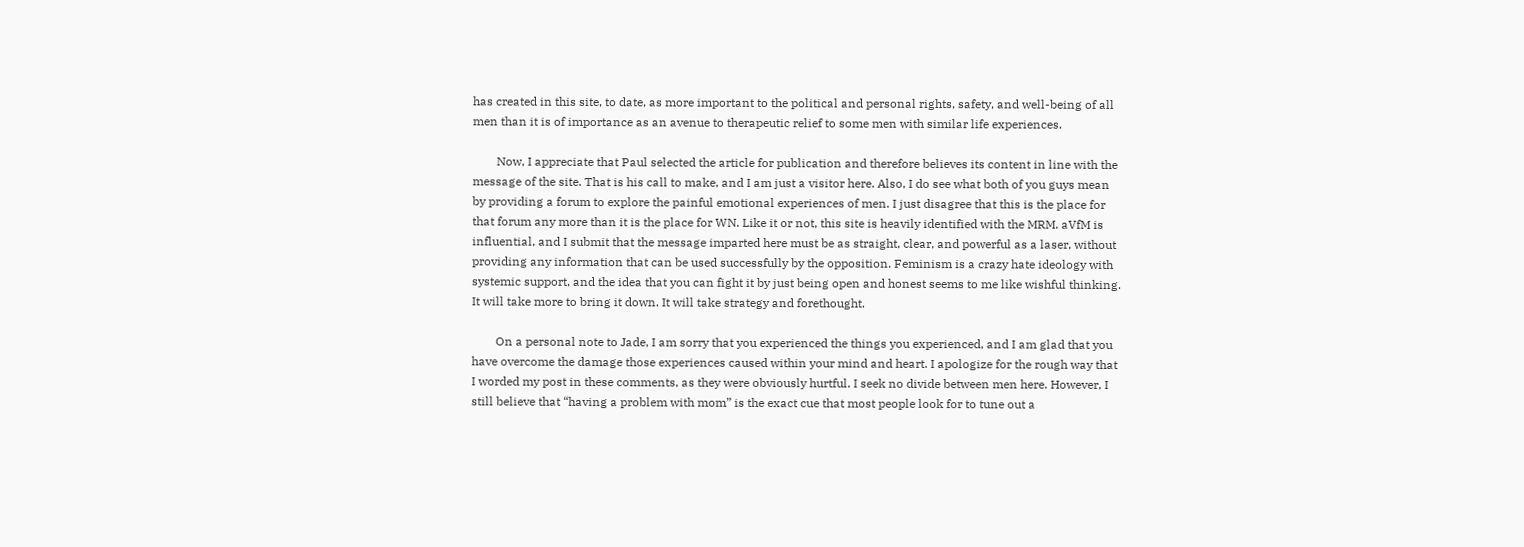has created in this site, to date, as more important to the political and personal rights, safety, and well-being of all men than it is of importance as an avenue to therapeutic relief to some men with similar life experiences.

        Now, I appreciate that Paul selected the article for publication and therefore believes its content in line with the message of the site. That is his call to make, and I am just a visitor here. Also, I do see what both of you guys mean by providing a forum to explore the painful emotional experiences of men. I just disagree that this is the place for that forum any more than it is the place for WN. Like it or not, this site is heavily identified with the MRM. aVfM is influential, and I submit that the message imparted here must be as straight, clear, and powerful as a laser, without providing any information that can be used successfully by the opposition. Feminism is a crazy hate ideology with systemic support, and the idea that you can fight it by just being open and honest seems to me like wishful thinking. It will take more to bring it down. It will take strategy and forethought.

        On a personal note to Jade, I am sorry that you experienced the things you experienced, and I am glad that you have overcome the damage those experiences caused within your mind and heart. I apologize for the rough way that I worded my post in these comments, as they were obviously hurtful. I seek no divide between men here. However, I still believe that “having a problem with mom” is the exact cue that most people look for to tune out a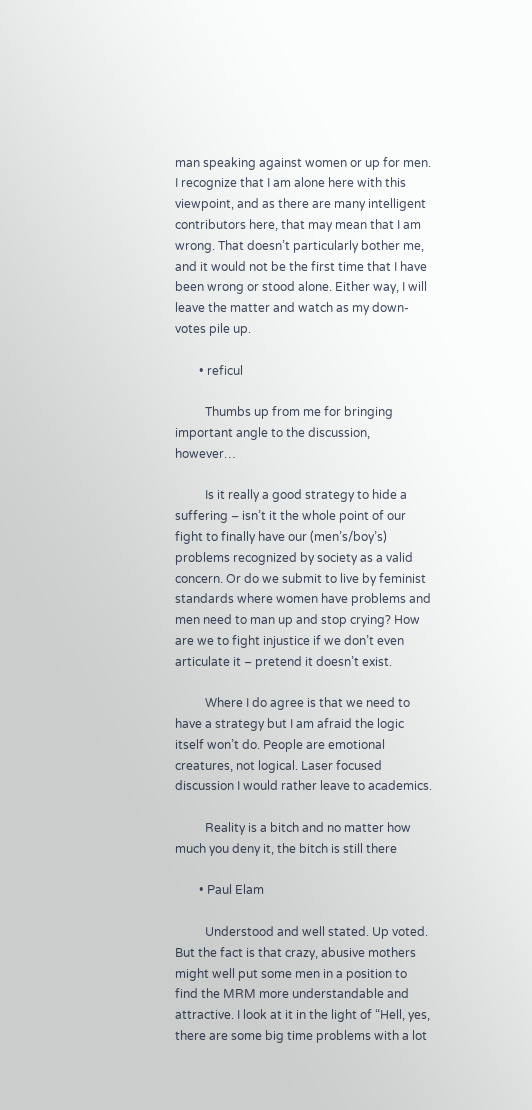man speaking against women or up for men. I recognize that I am alone here with this viewpoint, and as there are many intelligent contributors here, that may mean that I am wrong. That doesn’t particularly bother me, and it would not be the first time that I have been wrong or stood alone. Either way, I will leave the matter and watch as my down-votes pile up.

        • reficul

          Thumbs up from me for bringing important angle to the discussion, however…

          Is it really a good strategy to hide a suffering – isn’t it the whole point of our fight to finally have our (men’s/boy’s) problems recognized by society as a valid concern. Or do we submit to live by feminist standards where women have problems and men need to man up and stop crying? How are we to fight injustice if we don’t even articulate it – pretend it doesn’t exist.

          Where I do agree is that we need to have a strategy but I am afraid the logic itself won’t do. People are emotional creatures, not logical. Laser focused discussion I would rather leave to academics.

          Reality is a bitch and no matter how much you deny it, the bitch is still there

        • Paul Elam

          Understood and well stated. Up voted. But the fact is that crazy, abusive mothers might well put some men in a position to find the MRM more understandable and attractive. I look at it in the light of “Hell, yes, there are some big time problems with a lot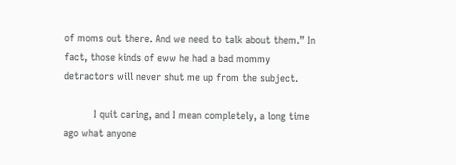of moms out there. And we need to talk about them.” In fact, those kinds of eww he had a bad mommy detractors will never shut me up from the subject.

          I quit caring, and I mean completely, a long time ago what anyone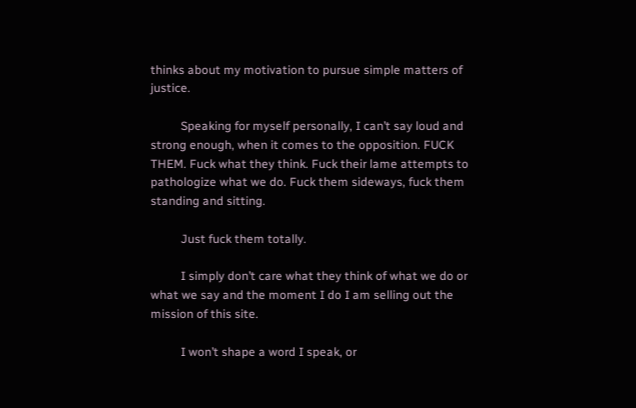thinks about my motivation to pursue simple matters of justice.

          Speaking for myself personally, I can’t say loud and strong enough, when it comes to the opposition. FUCK THEM. Fuck what they think. Fuck their lame attempts to pathologize what we do. Fuck them sideways, fuck them standing and sitting.

          Just fuck them totally.

          I simply don’t care what they think of what we do or what we say and the moment I do I am selling out the mission of this site.

          I won’t shape a word I speak, or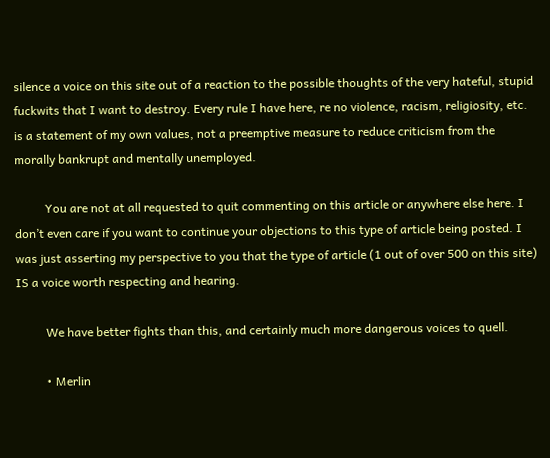silence a voice on this site out of a reaction to the possible thoughts of the very hateful, stupid fuckwits that I want to destroy. Every rule I have here, re no violence, racism, religiosity, etc. is a statement of my own values, not a preemptive measure to reduce criticism from the morally bankrupt and mentally unemployed.

          You are not at all requested to quit commenting on this article or anywhere else here. I don’t even care if you want to continue your objections to this type of article being posted. I was just asserting my perspective to you that the type of article (1 out of over 500 on this site) IS a voice worth respecting and hearing.

          We have better fights than this, and certainly much more dangerous voices to quell.

          • Merlin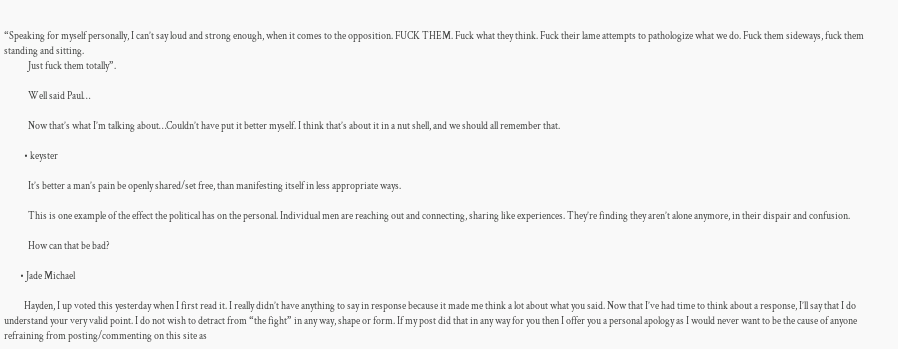“Speaking for myself personally, I can’t say loud and strong enough, when it comes to the opposition. FUCK THEM. Fuck what they think. Fuck their lame attempts to pathologize what we do. Fuck them sideways, fuck them standing and sitting.
            Just fuck them totally”.

            Well said Paul…

            Now that’s what I’m talking about…Couldn’t have put it better myself. I think that’s about it in a nut shell, and we should all remember that.

          • keyster

            It’s better a man’s pain be openly shared/set free, than manifesting itself in less appropriate ways.

            This is one example of the effect the political has on the personal. Individual men are reaching out and connecting, sharing like experiences. They’re finding they aren’t alone anymore, in their dispair and confusion.

            How can that be bad?

        • Jade Michael

          Hayden, I up voted this yesterday when I first read it. I really didn’t have anything to say in response because it made me think a lot about what you said. Now that I’ve had time to think about a response, I’ll say that I do understand your very valid point. I do not wish to detract from “the fight” in any way, shape or form. If my post did that in any way for you then I offer you a personal apology as I would never want to be the cause of anyone refraining from posting/commenting on this site as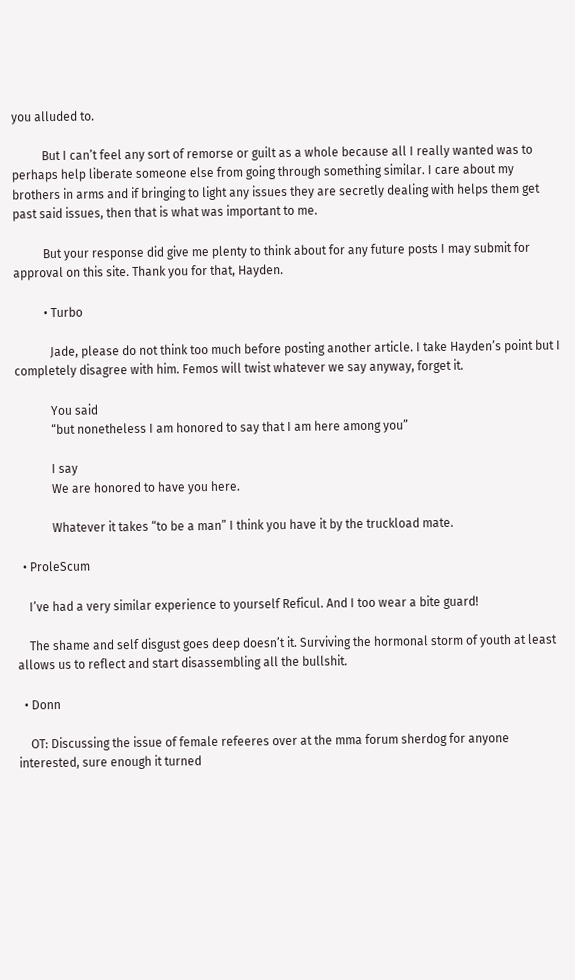you alluded to.

          But I can’t feel any sort of remorse or guilt as a whole because all I really wanted was to perhaps help liberate someone else from going through something similar. I care about my brothers in arms and if bringing to light any issues they are secretly dealing with helps them get past said issues, then that is what was important to me.

          But your response did give me plenty to think about for any future posts I may submit for approval on this site. Thank you for that, Hayden.

          • Turbo

            Jade, please do not think too much before posting another article. I take Hayden’s point but I completely disagree with him. Femos will twist whatever we say anyway, forget it.

            You said
            “but nonetheless I am honored to say that I am here among you”

            I say
            We are honored to have you here.

            Whatever it takes “to be a man” I think you have it by the truckload mate.

  • ProleScum

    I’ve had a very similar experience to yourself Reficul. And I too wear a bite guard!

    The shame and self disgust goes deep doesn’t it. Surviving the hormonal storm of youth at least allows us to reflect and start disassembling all the bullshit.

  • Donn

    OT: Discussing the issue of female refeeres over at the mma forum sherdog for anyone interested, sure enough it turned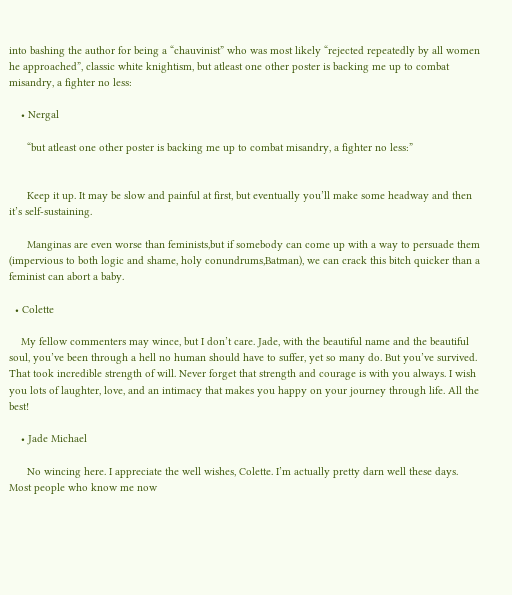into bashing the author for being a “chauvinist” who was most likely “rejected repeatedly by all women he approached”, classic white knightism, but atleast one other poster is backing me up to combat misandry, a fighter no less:

    • Nergal

      “but atleast one other poster is backing me up to combat misandry, a fighter no less:”


      Keep it up. It may be slow and painful at first, but eventually you’ll make some headway and then it’s self-sustaining.

      Manginas are even worse than feminists,but if somebody can come up with a way to persuade them (impervious to both logic and shame, holy conundrums,Batman), we can crack this bitch quicker than a feminist can abort a baby.

  • Colette

    My fellow commenters may wince, but I don’t care. Jade, with the beautiful name and the beautiful soul, you’ve been through a hell no human should have to suffer, yet so many do. But you’ve survived. That took incredible strength of will. Never forget that strength and courage is with you always. I wish you lots of laughter, love, and an intimacy that makes you happy on your journey through life. All the best!

    • Jade Michael

      No wincing here. I appreciate the well wishes, Colette. I’m actually pretty darn well these days. Most people who know me now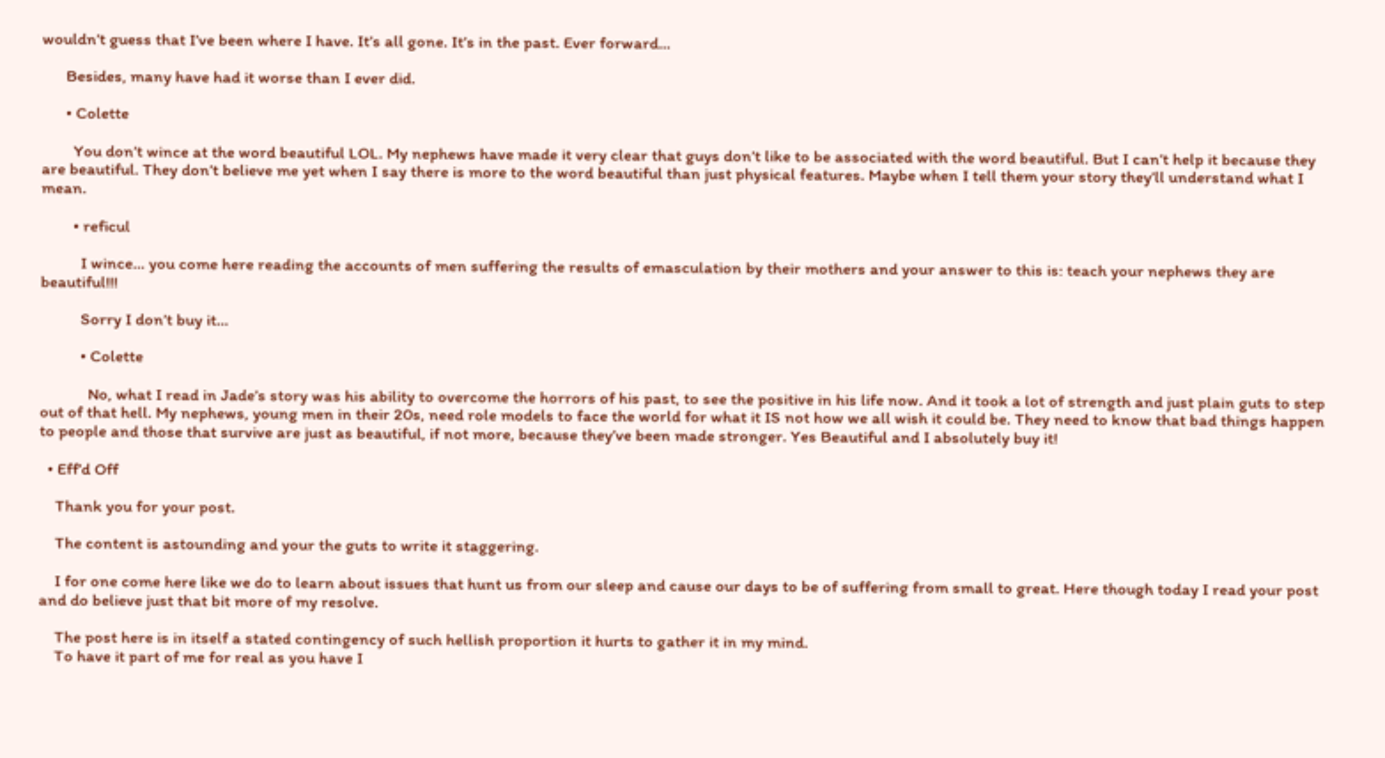wouldn’t guess that I’ve been where I have. It’s all gone. It’s in the past. Ever forward…

      Besides, many have had it worse than I ever did.

      • Colette

        You don’t wince at the word beautiful LOL. My nephews have made it very clear that guys don’t like to be associated with the word beautiful. But I can’t help it because they are beautiful. They don’t believe me yet when I say there is more to the word beautiful than just physical features. Maybe when I tell them your story they’ll understand what I mean.

        • reficul

          I wince… you come here reading the accounts of men suffering the results of emasculation by their mothers and your answer to this is: teach your nephews they are beautiful!!!

          Sorry I don’t buy it…

          • Colette

            No, what I read in Jade’s story was his ability to overcome the horrors of his past, to see the positive in his life now. And it took a lot of strength and just plain guts to step out of that hell. My nephews, young men in their 20s, need role models to face the world for what it IS not how we all wish it could be. They need to know that bad things happen to people and those that survive are just as beautiful, if not more, because they’ve been made stronger. Yes Beautiful and I absolutely buy it!

  • Eff’d Off

    Thank you for your post.

    The content is astounding and your the guts to write it staggering.

    I for one come here like we do to learn about issues that hunt us from our sleep and cause our days to be of suffering from small to great. Here though today I read your post and do believe just that bit more of my resolve.

    The post here is in itself a stated contingency of such hellish proportion it hurts to gather it in my mind.
    To have it part of me for real as you have I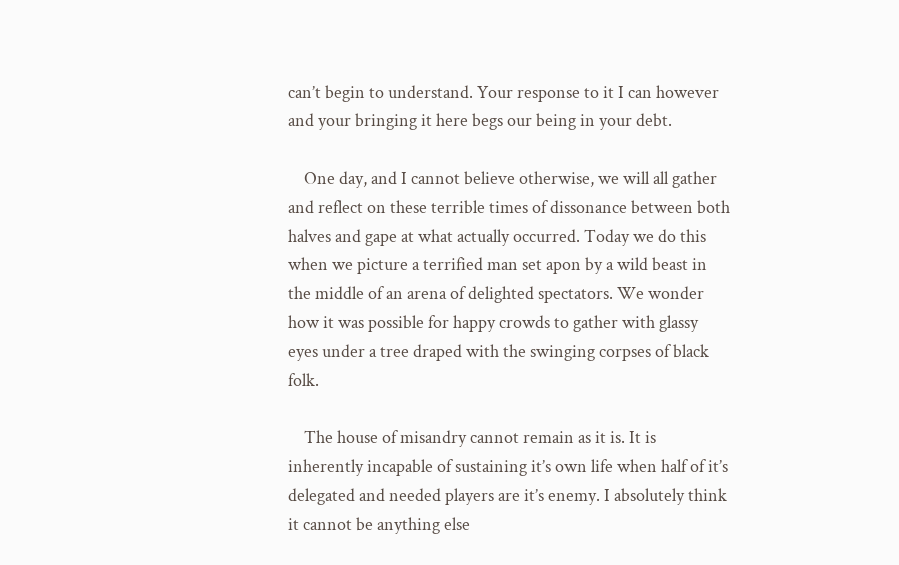can’t begin to understand. Your response to it I can however and your bringing it here begs our being in your debt.

    One day, and I cannot believe otherwise, we will all gather and reflect on these terrible times of dissonance between both halves and gape at what actually occurred. Today we do this when we picture a terrified man set apon by a wild beast in the middle of an arena of delighted spectators. We wonder how it was possible for happy crowds to gather with glassy eyes under a tree draped with the swinging corpses of black folk.

    The house of misandry cannot remain as it is. It is inherently incapable of sustaining it’s own life when half of it’s delegated and needed players are it’s enemy. I absolutely think it cannot be anything else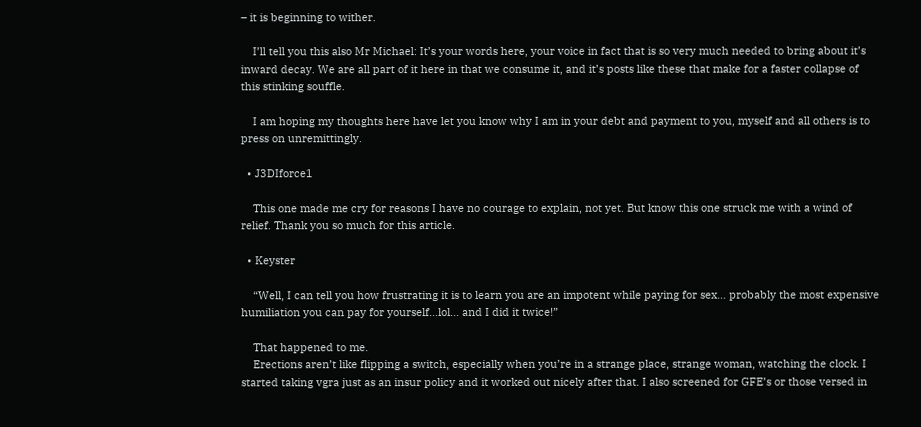– it is beginning to wither.

    I’ll tell you this also Mr Michael: It’s your words here, your voice in fact that is so very much needed to bring about it’s inward decay. We are all part of it here in that we consume it, and it’s posts like these that make for a faster collapse of this stinking souffle.

    I am hoping my thoughts here have let you know why I am in your debt and payment to you, myself and all others is to press on unremittingly.

  • J3DIforce1

    This one made me cry for reasons I have no courage to explain, not yet. But know this one struck me with a wind of relief. Thank you so much for this article.

  • Keyster

    “Well, I can tell you how frustrating it is to learn you are an impotent while paying for sex… probably the most expensive humiliation you can pay for yourself…lol… and I did it twice!”

    That happened to me.
    Erections aren’t like flipping a switch, especially when you’re in a strange place, strange woman, watching the clock. I started taking vgra just as an insur policy and it worked out nicely after that. I also screened for GFE’s or those versed in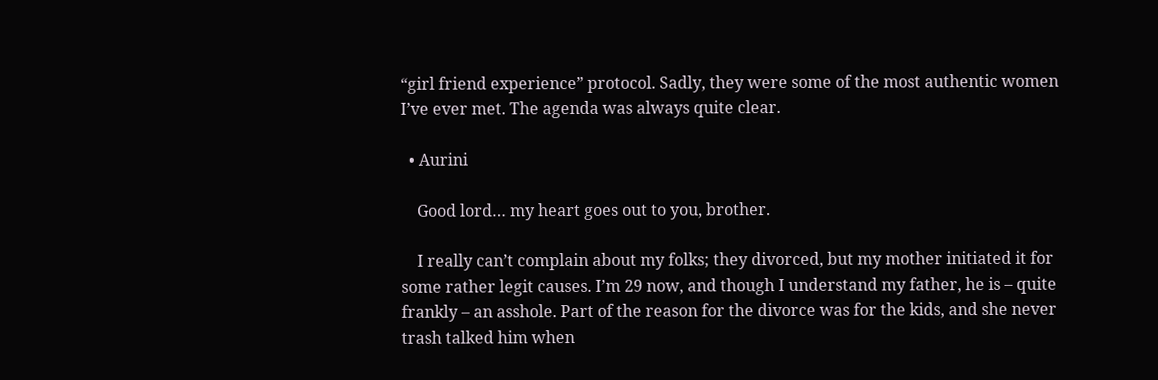“girl friend experience” protocol. Sadly, they were some of the most authentic women I’ve ever met. The agenda was always quite clear.

  • Aurini

    Good lord… my heart goes out to you, brother.

    I really can’t complain about my folks; they divorced, but my mother initiated it for some rather legit causes. I’m 29 now, and though I understand my father, he is – quite frankly – an asshole. Part of the reason for the divorce was for the kids, and she never trash talked him when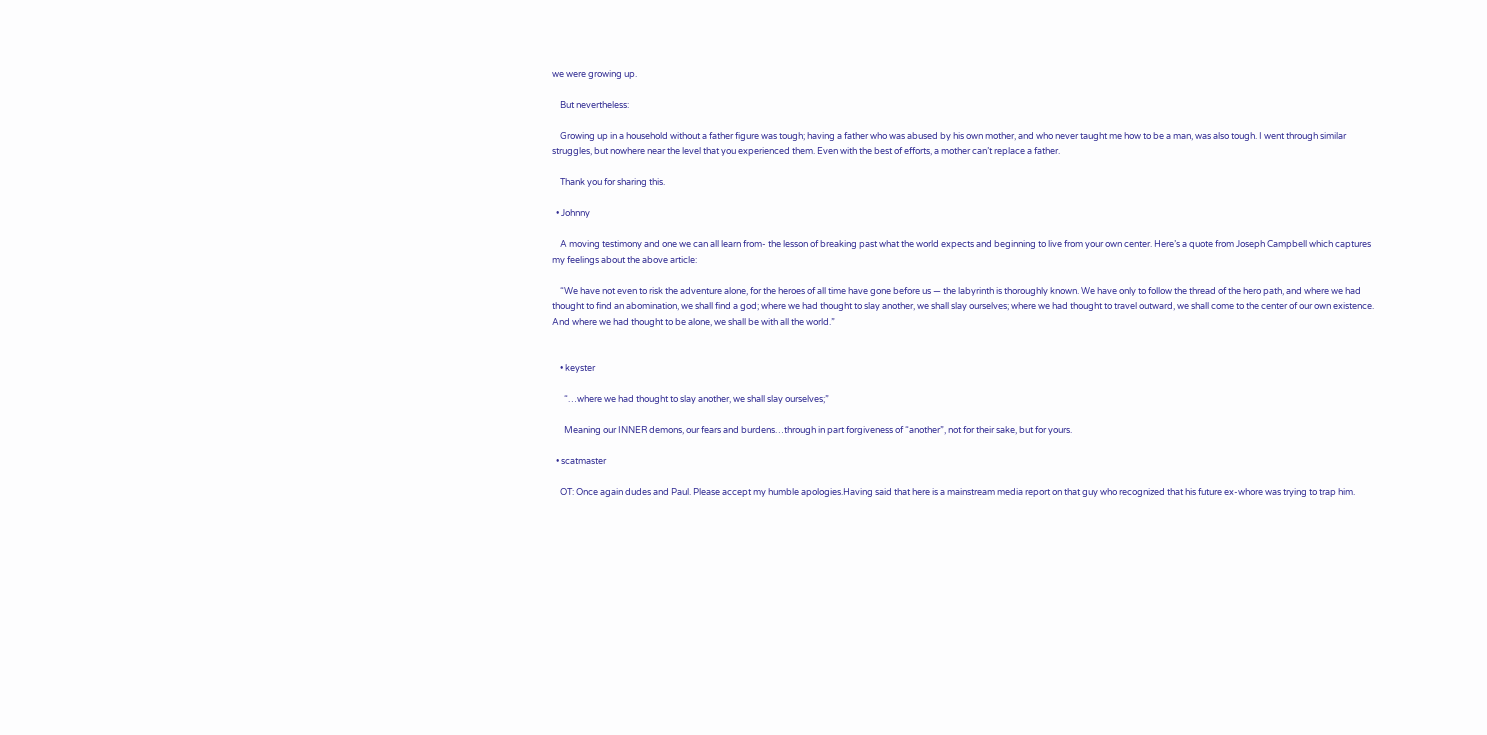we were growing up.

    But nevertheless:

    Growing up in a household without a father figure was tough; having a father who was abused by his own mother, and who never taught me how to be a man, was also tough. I went through similar struggles, but nowhere near the level that you experienced them. Even with the best of efforts, a mother can’t replace a father.

    Thank you for sharing this.

  • Johnny

    A moving testimony and one we can all learn from- the lesson of breaking past what the world expects and beginning to live from your own center. Here’s a quote from Joseph Campbell which captures my feelings about the above article:

    “We have not even to risk the adventure alone, for the heroes of all time have gone before us — the labyrinth is thoroughly known. We have only to follow the thread of the hero path, and where we had thought to find an abomination, we shall find a god; where we had thought to slay another, we shall slay ourselves; where we had thought to travel outward, we shall come to the center of our own existence. And where we had thought to be alone, we shall be with all the world.”


    • keyster

      “…where we had thought to slay another, we shall slay ourselves;”

      Meaning our INNER demons, our fears and burdens…through in part forgiveness of “another”, not for their sake, but for yours.

  • scatmaster

    OT: Once again dudes and Paul. Please accept my humble apologies.Having said that here is a mainstream media report on that guy who recognized that his future ex-whore was trying to trap him.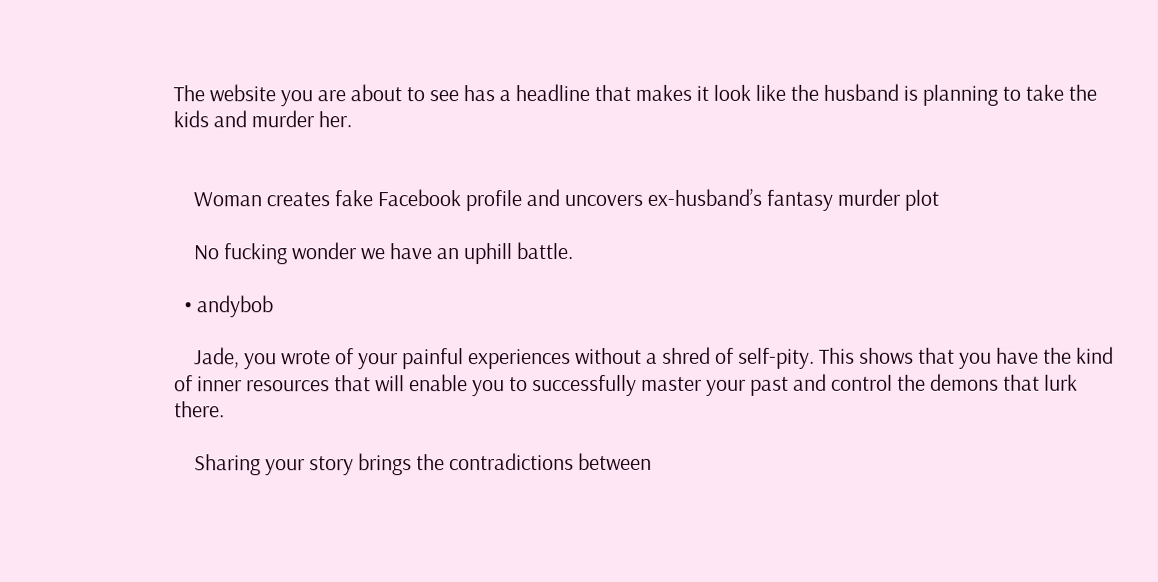The website you are about to see has a headline that makes it look like the husband is planning to take the kids and murder her.


    Woman creates fake Facebook profile and uncovers ex-husband’s fantasy murder plot

    No fucking wonder we have an uphill battle.

  • andybob

    Jade, you wrote of your painful experiences without a shred of self-pity. This shows that you have the kind of inner resources that will enable you to successfully master your past and control the demons that lurk there.

    Sharing your story brings the contradictions between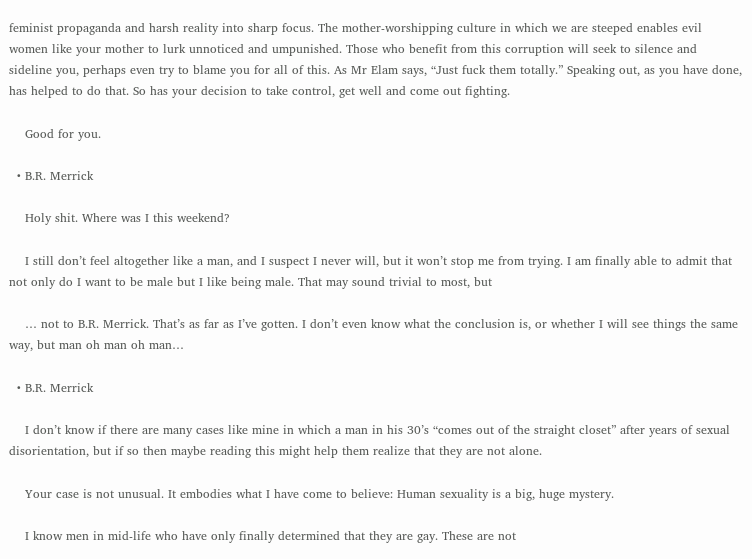feminist propaganda and harsh reality into sharp focus. The mother-worshipping culture in which we are steeped enables evil women like your mother to lurk unnoticed and umpunished. Those who benefit from this corruption will seek to silence and sideline you, perhaps even try to blame you for all of this. As Mr Elam says, “Just fuck them totally.” Speaking out, as you have done, has helped to do that. So has your decision to take control, get well and come out fighting.

    Good for you.

  • B.R. Merrick

    Holy shit. Where was I this weekend?

    I still don’t feel altogether like a man, and I suspect I never will, but it won’t stop me from trying. I am finally able to admit that not only do I want to be male but I like being male. That may sound trivial to most, but

    … not to B.R. Merrick. That’s as far as I’ve gotten. I don’t even know what the conclusion is, or whether I will see things the same way, but man oh man oh man…

  • B.R. Merrick

    I don’t know if there are many cases like mine in which a man in his 30’s “comes out of the straight closet” after years of sexual disorientation, but if so then maybe reading this might help them realize that they are not alone.

    Your case is not unusual. It embodies what I have come to believe: Human sexuality is a big, huge mystery.

    I know men in mid-life who have only finally determined that they are gay. These are not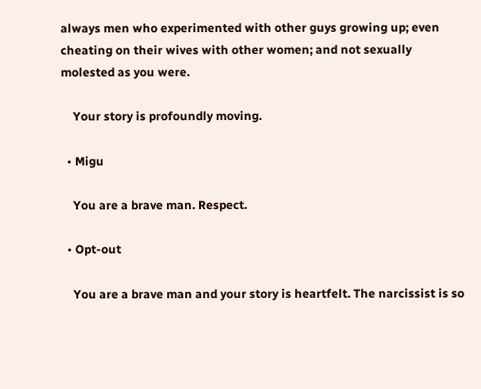always men who experimented with other guys growing up; even cheating on their wives with other women; and not sexually molested as you were.

    Your story is profoundly moving.

  • Migu

    You are a brave man. Respect.

  • Opt-out

    You are a brave man and your story is heartfelt. The narcissist is so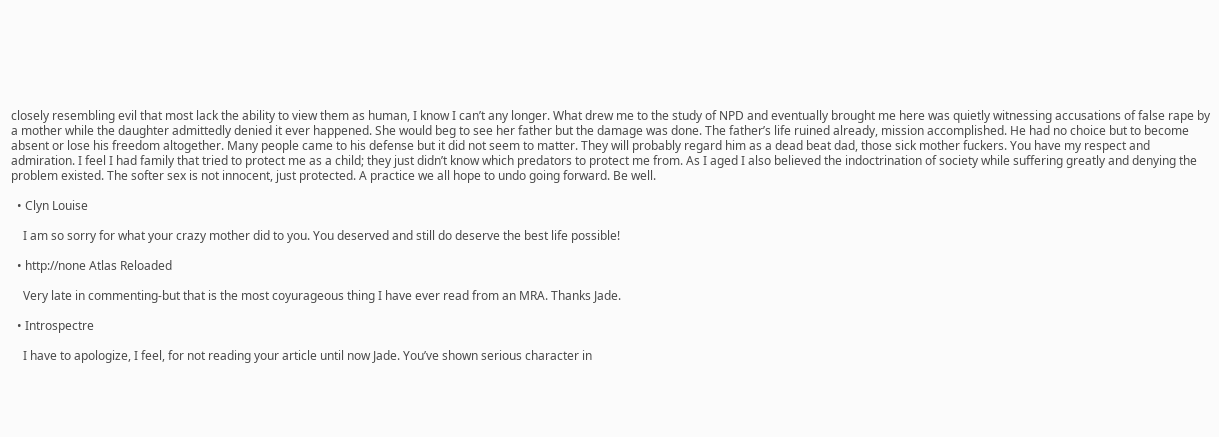closely resembling evil that most lack the ability to view them as human, I know I can’t any longer. What drew me to the study of NPD and eventually brought me here was quietly witnessing accusations of false rape by a mother while the daughter admittedly denied it ever happened. She would beg to see her father but the damage was done. The father’s life ruined already, mission accomplished. He had no choice but to become absent or lose his freedom altogether. Many people came to his defense but it did not seem to matter. They will probably regard him as a dead beat dad, those sick mother fuckers. You have my respect and admiration. I feel I had family that tried to protect me as a child; they just didn’t know which predators to protect me from. As I aged I also believed the indoctrination of society while suffering greatly and denying the problem existed. The softer sex is not innocent, just protected. A practice we all hope to undo going forward. Be well.

  • Clyn Louise

    I am so sorry for what your crazy mother did to you. You deserved and still do deserve the best life possible!

  • http://none Atlas Reloaded

    Very late in commenting-but that is the most coyurageous thing I have ever read from an MRA. Thanks Jade.

  • Introspectre

    I have to apologize, I feel, for not reading your article until now Jade. You’ve shown serious character in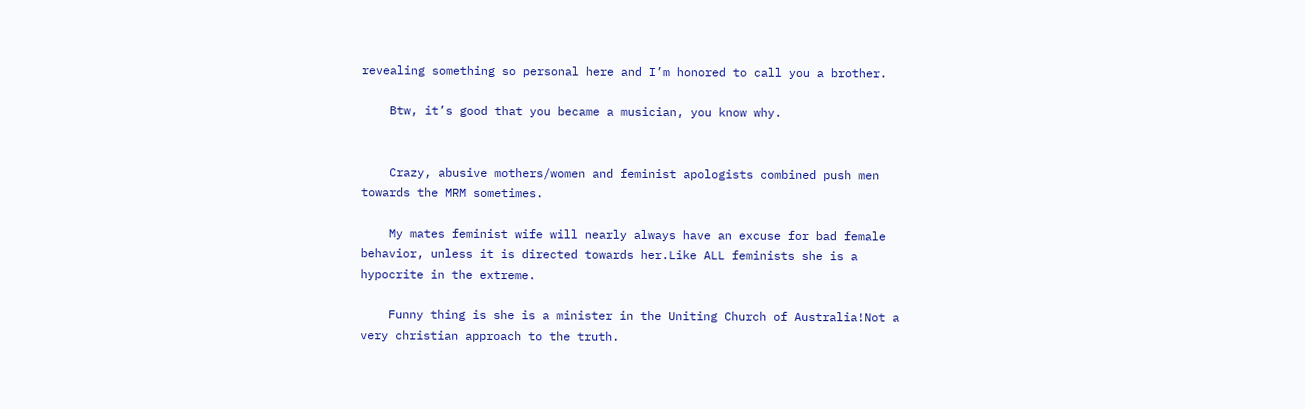revealing something so personal here and I’m honored to call you a brother.

    Btw, it’s good that you became a musician, you know why.


    Crazy, abusive mothers/women and feminist apologists combined push men towards the MRM sometimes.

    My mates feminist wife will nearly always have an excuse for bad female behavior, unless it is directed towards her.Like ALL feminists she is a hypocrite in the extreme.

    Funny thing is she is a minister in the Uniting Church of Australia!Not a very christian approach to the truth.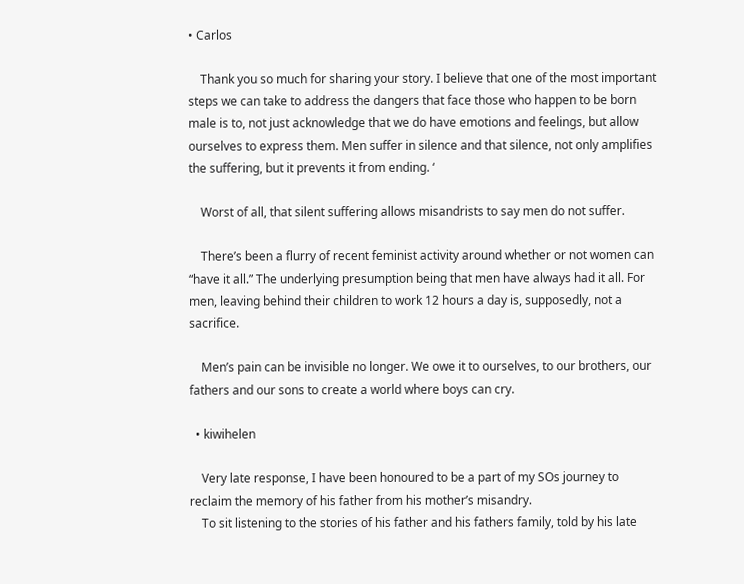• Carlos

    Thank you so much for sharing your story. I believe that one of the most important steps we can take to address the dangers that face those who happen to be born male is to, not just acknowledge that we do have emotions and feelings, but allow ourselves to express them. Men suffer in silence and that silence, not only amplifies the suffering, but it prevents it from ending. ‘

    Worst of all, that silent suffering allows misandrists to say men do not suffer.

    There’s been a flurry of recent feminist activity around whether or not women can “have it all.” The underlying presumption being that men have always had it all. For men, leaving behind their children to work 12 hours a day is, supposedly, not a sacrifice.

    Men’s pain can be invisible no longer. We owe it to ourselves, to our brothers, our fathers and our sons to create a world where boys can cry.

  • kiwihelen

    Very late response, I have been honoured to be a part of my SOs journey to reclaim the memory of his father from his mother’s misandry.
    To sit listening to the stories of his father and his fathers family, told by his late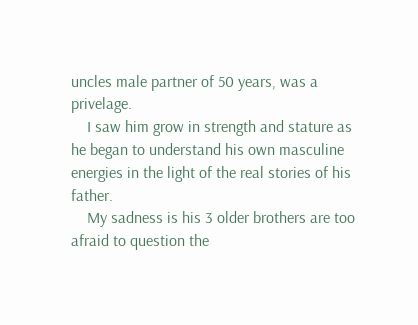uncles male partner of 50 years, was a privelage.
    I saw him grow in strength and stature as he began to understand his own masculine energies in the light of the real stories of his father.
    My sadness is his 3 older brothers are too afraid to question the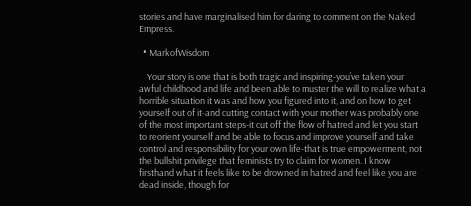stories and have marginalised him for daring to comment on the Naked Empress.

  • MarkofWisdom

    Your story is one that is both tragic and inspiring-you’ve taken your awful childhood and life and been able to muster the will to realize what a horrible situation it was and how you figured into it, and on how to get yourself out of it-and cutting contact with your mother was probably one of the most important steps-it cut off the flow of hatred and let you start to reorient yourself and be able to focus and improve yourself and take control and responsibility for your own life-that is true empowerment, not the bullshit privilege that feminists try to claim for women. I know firsthand what it feels like to be drowned in hatred and feel like you are dead inside, though for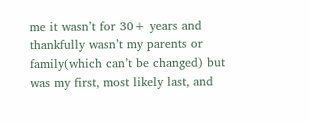me it wasn’t for 30+ years and thankfully wasn’t my parents or family(which can’t be changed) but was my first, most likely last, and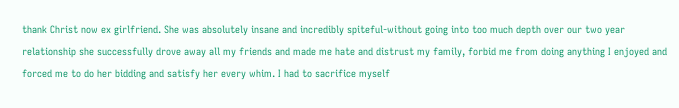thank Christ now ex girlfriend. She was absolutely insane and incredibly spiteful-without going into too much depth over our two year relationship she successfully drove away all my friends and made me hate and distrust my family, forbid me from doing anything I enjoyed and forced me to do her bidding and satisfy her every whim. I had to sacrifice myself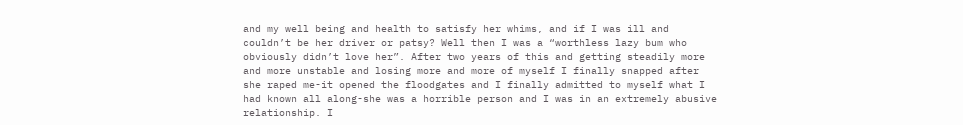and my well being and health to satisfy her whims, and if I was ill and couldn’t be her driver or patsy? Well then I was a “worthless lazy bum who obviously didn’t love her”. After two years of this and getting steadily more and more unstable and losing more and more of myself I finally snapped after she raped me-it opened the floodgates and I finally admitted to myself what I had known all along-she was a horrible person and I was in an extremely abusive relationship. I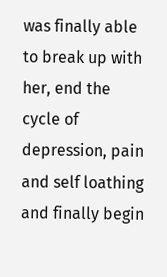was finally able to break up with her, end the cycle of depression, pain and self loathing and finally begin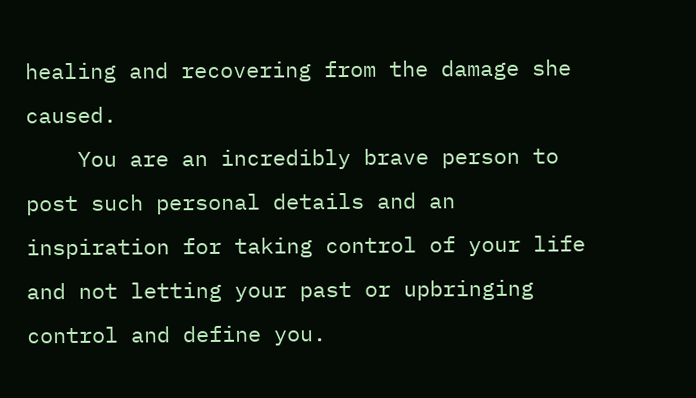healing and recovering from the damage she caused.
    You are an incredibly brave person to post such personal details and an inspiration for taking control of your life and not letting your past or upbringing control and define you.